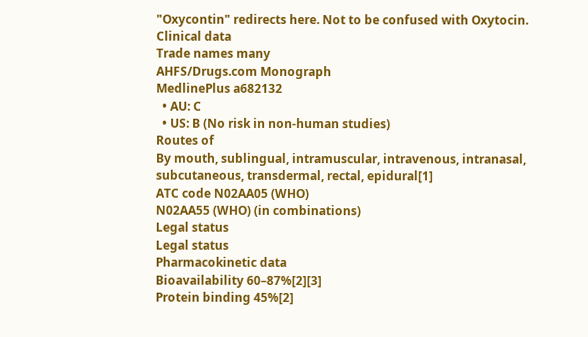"Oxycontin" redirects here. Not to be confused with Oxytocin.
Clinical data
Trade names many
AHFS/Drugs.com Monograph
MedlinePlus a682132
  • AU: C
  • US: B (No risk in non-human studies)
Routes of
By mouth, sublingual, intramuscular, intravenous, intranasal, subcutaneous, transdermal, rectal, epidural[1]
ATC code N02AA05 (WHO)
N02AA55 (WHO) (in combinations)
Legal status
Legal status
Pharmacokinetic data
Bioavailability 60–87%[2][3]
Protein binding 45%[2]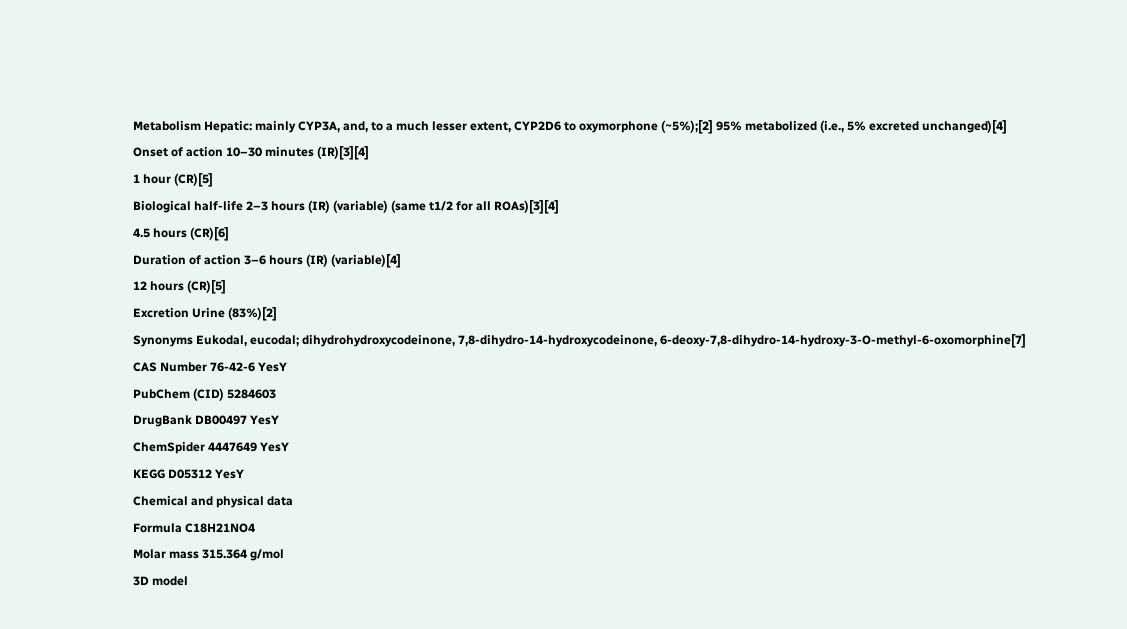Metabolism Hepatic: mainly CYP3A, and, to a much lesser extent, CYP2D6 to oxymorphone (~5%);[2] 95% metabolized (i.e., 5% excreted unchanged)[4]
Onset of action 10–30 minutes (IR)[3][4]
1 hour (CR)[5]
Biological half-life 2–3 hours (IR) (variable) (same t1/2 for all ROAs)[3][4]
4.5 hours (CR)[6]
Duration of action 3–6 hours (IR) (variable)[4]
12 hours (CR)[5]
Excretion Urine (83%)[2]
Synonyms Eukodal, eucodal; dihydrohydroxycodeinone, 7,8-dihydro-14-hydroxycodeinone, 6-deoxy-7,8-dihydro-14-hydroxy-3-O-methyl-6-oxomorphine[7]
CAS Number 76-42-6 YesY
PubChem (CID) 5284603
DrugBank DB00497 YesY
ChemSpider 4447649 YesY
KEGG D05312 YesY
Chemical and physical data
Formula C18H21NO4
Molar mass 315.364 g/mol
3D model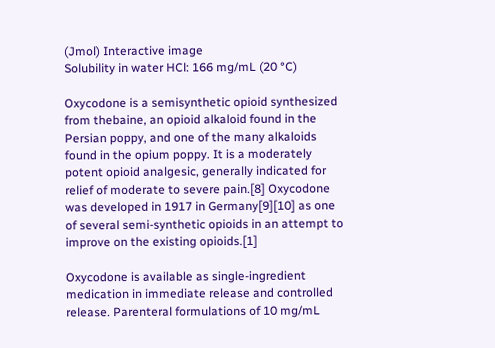(Jmol) Interactive image
Solubility in water HCl: 166 mg/mL (20 °C)

Oxycodone is a semisynthetic opioid synthesized from thebaine, an opioid alkaloid found in the Persian poppy, and one of the many alkaloids found in the opium poppy. It is a moderately potent opioid analgesic, generally indicated for relief of moderate to severe pain.[8] Oxycodone was developed in 1917 in Germany[9][10] as one of several semi-synthetic opioids in an attempt to improve on the existing opioids.[1]

Oxycodone is available as single-ingredient medication in immediate release and controlled release. Parenteral formulations of 10 mg/mL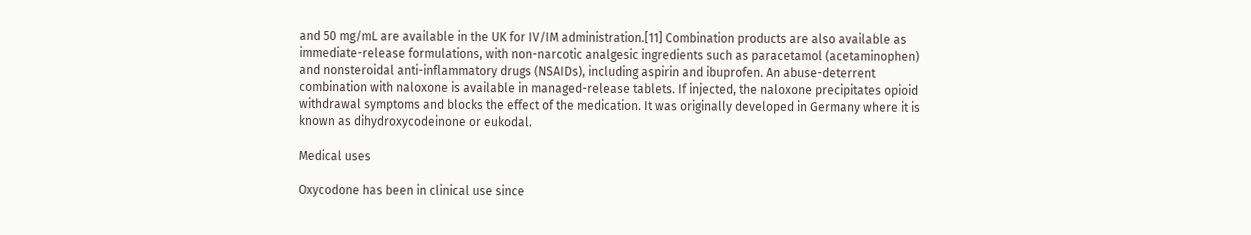and 50 mg/mL are available in the UK for IV/IM administration.[11] Combination products are also available as immediate-release formulations, with non-narcotic analgesic ingredients such as paracetamol (acetaminophen) and nonsteroidal anti-inflammatory drugs (NSAIDs), including aspirin and ibuprofen. An abuse-deterrent combination with naloxone is available in managed-release tablets. If injected, the naloxone precipitates opioid withdrawal symptoms and blocks the effect of the medication. It was originally developed in Germany where it is known as dihydroxycodeinone or eukodal.

Medical uses

Oxycodone has been in clinical use since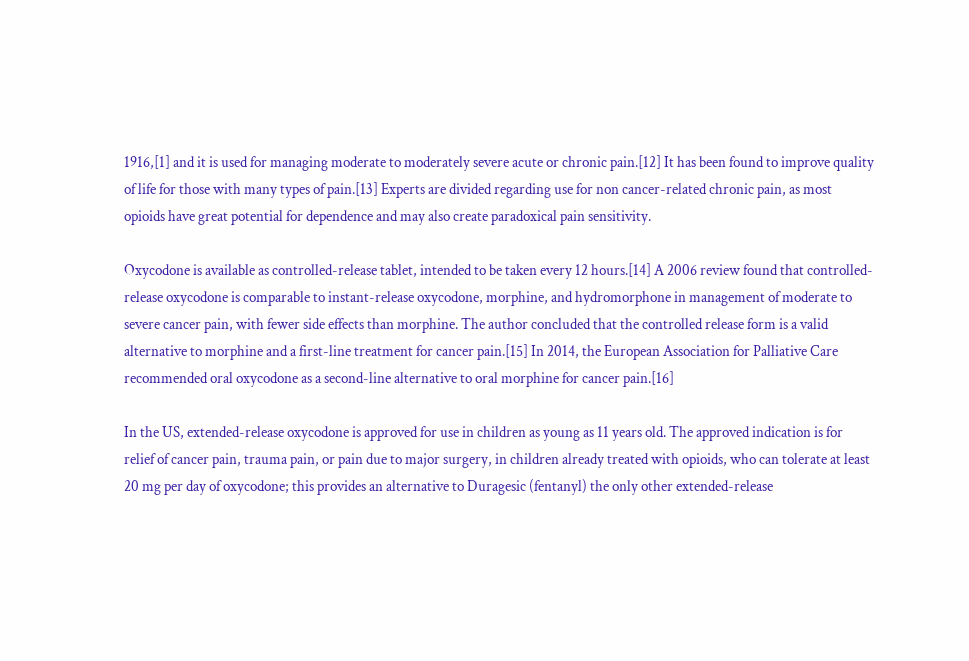1916,[1] and it is used for managing moderate to moderately severe acute or chronic pain.[12] It has been found to improve quality of life for those with many types of pain.[13] Experts are divided regarding use for non cancer-related chronic pain, as most opioids have great potential for dependence and may also create paradoxical pain sensitivity.

Oxycodone is available as controlled-release tablet, intended to be taken every 12 hours.[14] A 2006 review found that controlled-release oxycodone is comparable to instant-release oxycodone, morphine, and hydromorphone in management of moderate to severe cancer pain, with fewer side effects than morphine. The author concluded that the controlled release form is a valid alternative to morphine and a first-line treatment for cancer pain.[15] In 2014, the European Association for Palliative Care recommended oral oxycodone as a second-line alternative to oral morphine for cancer pain.[16]

In the US, extended-release oxycodone is approved for use in children as young as 11 years old. The approved indication is for relief of cancer pain, trauma pain, or pain due to major surgery, in children already treated with opioids, who can tolerate at least 20 mg per day of oxycodone; this provides an alternative to Duragesic (fentanyl) the only other extended-release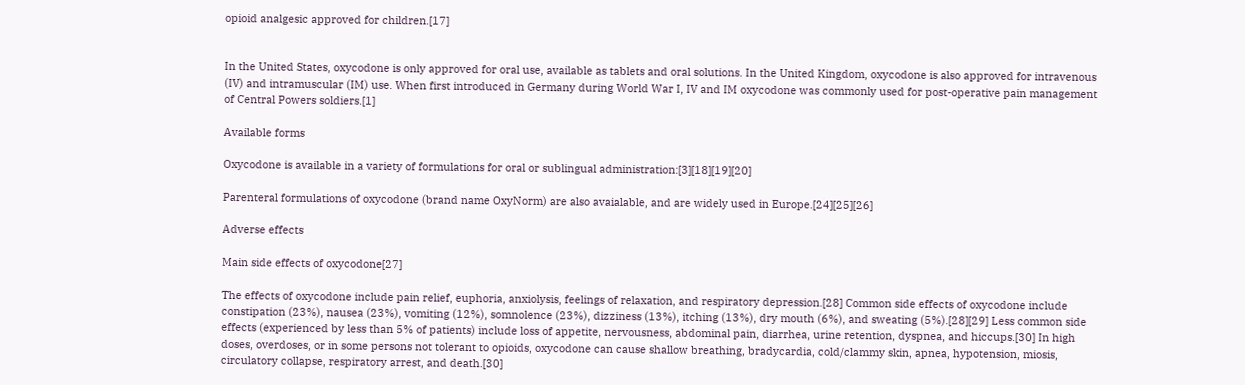opioid analgesic approved for children.[17]


In the United States, oxycodone is only approved for oral use, available as tablets and oral solutions. In the United Kingdom, oxycodone is also approved for intravenous (IV) and intramuscular (IM) use. When first introduced in Germany during World War I, IV and IM oxycodone was commonly used for post-operative pain management of Central Powers soldiers.[1]

Available forms

Oxycodone is available in a variety of formulations for oral or sublingual administration:[3][18][19][20]

Parenteral formulations of oxycodone (brand name OxyNorm) are also avaialable, and are widely used in Europe.[24][25][26]

Adverse effects

Main side effects of oxycodone[27]

The effects of oxycodone include pain relief, euphoria, anxiolysis, feelings of relaxation, and respiratory depression.[28] Common side effects of oxycodone include constipation (23%), nausea (23%), vomiting (12%), somnolence (23%), dizziness (13%), itching (13%), dry mouth (6%), and sweating (5%).[28][29] Less common side effects (experienced by less than 5% of patients) include loss of appetite, nervousness, abdominal pain, diarrhea, urine retention, dyspnea, and hiccups.[30] In high doses, overdoses, or in some persons not tolerant to opioids, oxycodone can cause shallow breathing, bradycardia, cold/clammy skin, apnea, hypotension, miosis, circulatory collapse, respiratory arrest, and death.[30]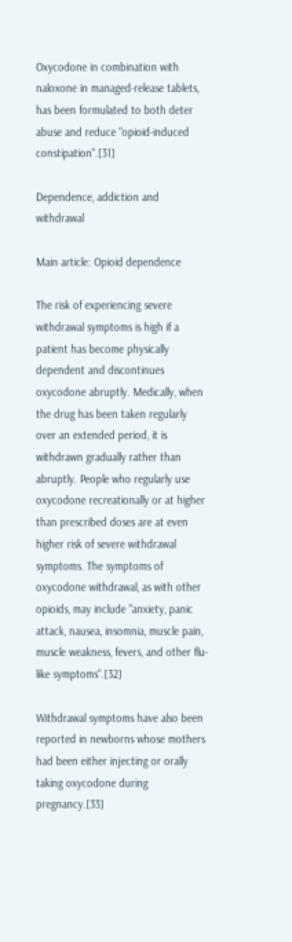Oxycodone in combination with naloxone in managed-release tablets, has been formulated to both deter abuse and reduce "opioid-induced constipation".[31]

Dependence, addiction and withdrawal

Main article: Opioid dependence

The risk of experiencing severe withdrawal symptoms is high if a patient has become physically dependent and discontinues oxycodone abruptly. Medically, when the drug has been taken regularly over an extended period, it is withdrawn gradually rather than abruptly. People who regularly use oxycodone recreationally or at higher than prescribed doses are at even higher risk of severe withdrawal symptoms. The symptoms of oxycodone withdrawal, as with other opioids, may include "anxiety, panic attack, nausea, insomnia, muscle pain, muscle weakness, fevers, and other flu-like symptoms".[32]

Withdrawal symptoms have also been reported in newborns whose mothers had been either injecting or orally taking oxycodone during pregnancy.[33]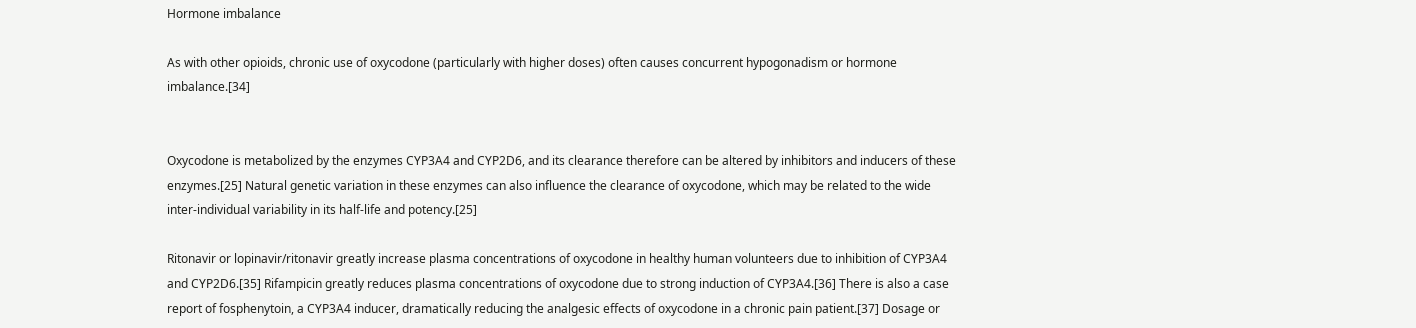Hormone imbalance

As with other opioids, chronic use of oxycodone (particularly with higher doses) often causes concurrent hypogonadism or hormone imbalance.[34]


Oxycodone is metabolized by the enzymes CYP3A4 and CYP2D6, and its clearance therefore can be altered by inhibitors and inducers of these enzymes.[25] Natural genetic variation in these enzymes can also influence the clearance of oxycodone, which may be related to the wide inter-individual variability in its half-life and potency.[25]

Ritonavir or lopinavir/ritonavir greatly increase plasma concentrations of oxycodone in healthy human volunteers due to inhibition of CYP3A4 and CYP2D6.[35] Rifampicin greatly reduces plasma concentrations of oxycodone due to strong induction of CYP3A4.[36] There is also a case report of fosphenytoin, a CYP3A4 inducer, dramatically reducing the analgesic effects of oxycodone in a chronic pain patient.[37] Dosage or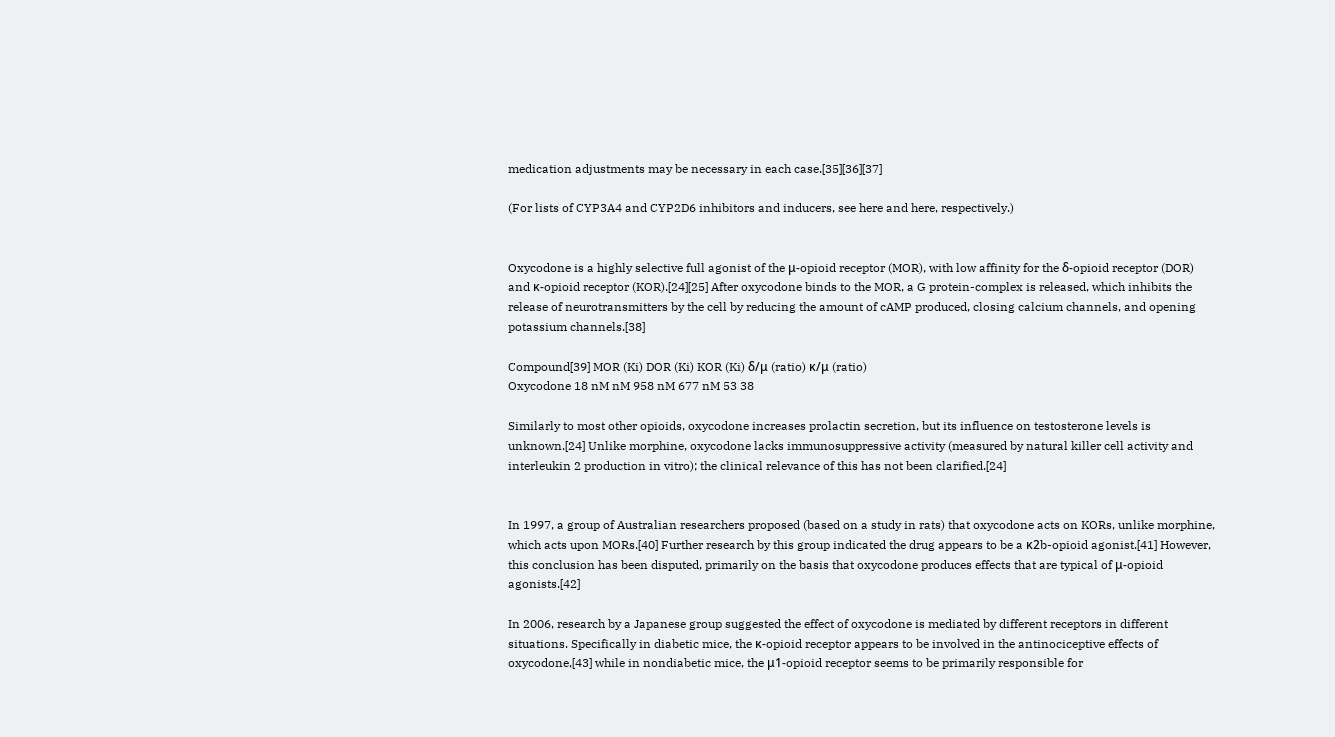medication adjustments may be necessary in each case.[35][36][37]

(For lists of CYP3A4 and CYP2D6 inhibitors and inducers, see here and here, respectively.)


Oxycodone is a highly selective full agonist of the μ-opioid receptor (MOR), with low affinity for the δ-opioid receptor (DOR) and κ-opioid receptor (KOR).[24][25] After oxycodone binds to the MOR, a G protein-complex is released, which inhibits the release of neurotransmitters by the cell by reducing the amount of cAMP produced, closing calcium channels, and opening potassium channels.[38]

Compound[39] MOR (Ki) DOR (Ki) KOR (Ki) δ/μ (ratio) κ/μ (ratio)
Oxycodone 18 nM nM 958 nM 677 nM 53 38

Similarly to most other opioids, oxycodone increases prolactin secretion, but its influence on testosterone levels is unknown.[24] Unlike morphine, oxycodone lacks immunosuppressive activity (measured by natural killer cell activity and interleukin 2 production in vitro); the clinical relevance of this has not been clarified.[24]


In 1997, a group of Australian researchers proposed (based on a study in rats) that oxycodone acts on KORs, unlike morphine, which acts upon MORs.[40] Further research by this group indicated the drug appears to be a κ2b-opioid agonist.[41] However, this conclusion has been disputed, primarily on the basis that oxycodone produces effects that are typical of μ-opioid agonists.[42]

In 2006, research by a Japanese group suggested the effect of oxycodone is mediated by different receptors in different situations. Specifically in diabetic mice, the κ-opioid receptor appears to be involved in the antinociceptive effects of oxycodone,[43] while in nondiabetic mice, the μ1-opioid receptor seems to be primarily responsible for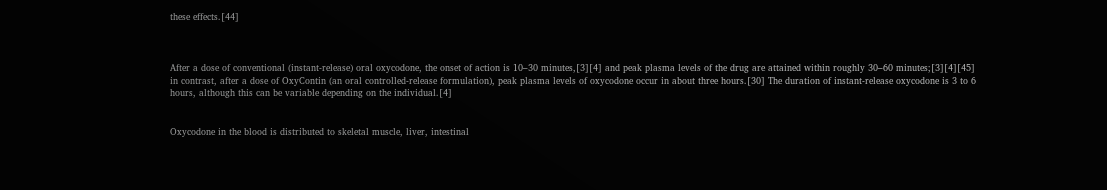these effects.[44]



After a dose of conventional (instant-release) oral oxycodone, the onset of action is 10–30 minutes,[3][4] and peak plasma levels of the drug are attained within roughly 30–60 minutes;[3][4][45] in contrast, after a dose of OxyContin (an oral controlled-release formulation), peak plasma levels of oxycodone occur in about three hours.[30] The duration of instant-release oxycodone is 3 to 6 hours, although this can be variable depending on the individual.[4]


Oxycodone in the blood is distributed to skeletal muscle, liver, intestinal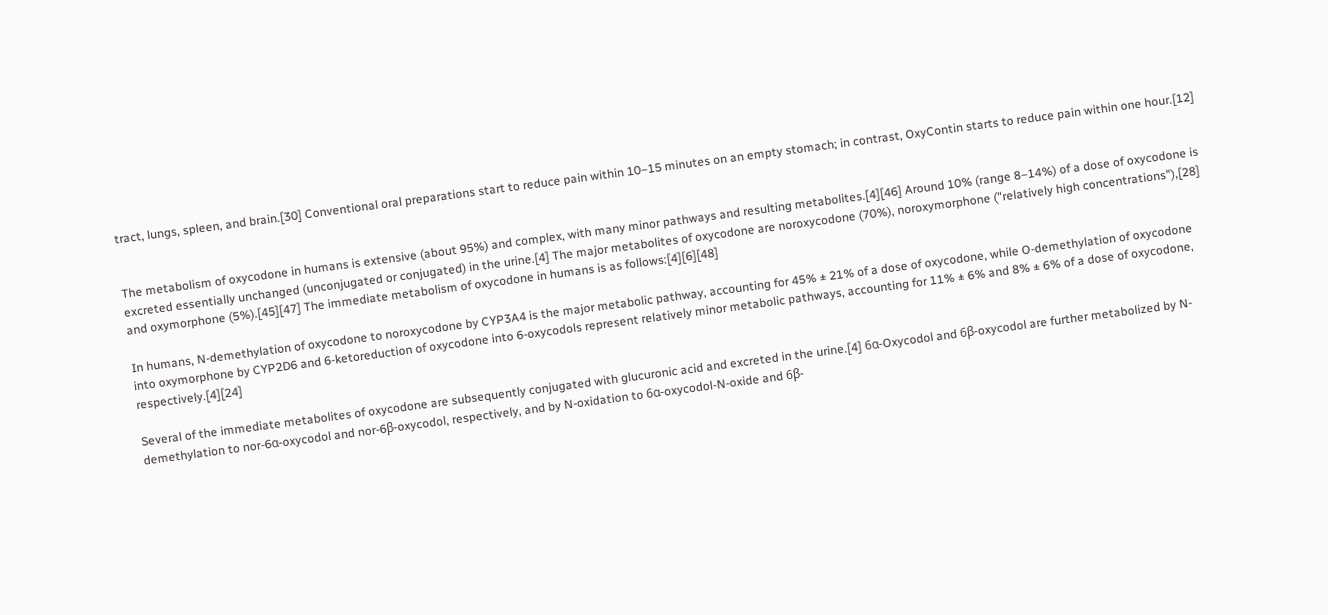tract, lungs, spleen, and brain.[30] Conventional oral preparations start to reduce pain within 10–15 minutes on an empty stomach; in contrast, OxyContin starts to reduce pain within one hour.[12]


The metabolism of oxycodone in humans is extensive (about 95%) and complex, with many minor pathways and resulting metabolites.[4][46] Around 10% (range 8–14%) of a dose of oxycodone is excreted essentially unchanged (unconjugated or conjugated) in the urine.[4] The major metabolites of oxycodone are noroxycodone (70%), noroxymorphone ("relatively high concentrations"),[28] and oxymorphone (5%).[45][47] The immediate metabolism of oxycodone in humans is as follows:[4][6][48]

In humans, N-demethylation of oxycodone to noroxycodone by CYP3A4 is the major metabolic pathway, accounting for 45% ± 21% of a dose of oxycodone, while O-demethylation of oxycodone into oxymorphone by CYP2D6 and 6-ketoreduction of oxycodone into 6-oxycodols represent relatively minor metabolic pathways, accounting for 11% ± 6% and 8% ± 6% of a dose of oxycodone, respectively.[4][24]

Several of the immediate metabolites of oxycodone are subsequently conjugated with glucuronic acid and excreted in the urine.[4] 6α-Oxycodol and 6β-oxycodol are further metabolized by N-demethylation to nor-6α-oxycodol and nor-6β-oxycodol, respectively, and by N-oxidation to 6α-oxycodol-N-oxide and 6β-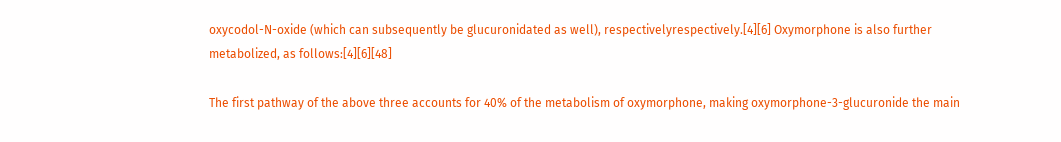oxycodol-N-oxide (which can subsequently be glucuronidated as well), respectivelyrespectively.[4][6] Oxymorphone is also further metabolized, as follows:[4][6][48]

The first pathway of the above three accounts for 40% of the metabolism of oxymorphone, making oxymorphone-3-glucuronide the main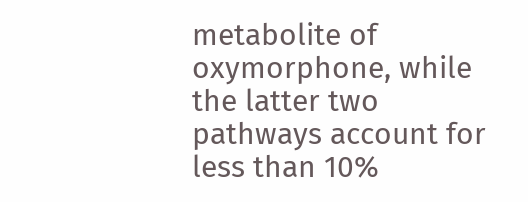metabolite of oxymorphone, while the latter two pathways account for less than 10%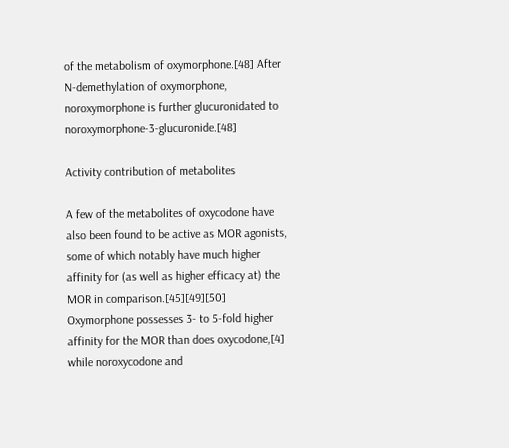of the metabolism of oxymorphone.[48] After N-demethylation of oxymorphone, noroxymorphone is further glucuronidated to noroxymorphone-3-glucuronide.[48]

Activity contribution of metabolites

A few of the metabolites of oxycodone have also been found to be active as MOR agonists, some of which notably have much higher affinity for (as well as higher efficacy at) the MOR in comparison.[45][49][50] Oxymorphone possesses 3- to 5-fold higher affinity for the MOR than does oxycodone,[4] while noroxycodone and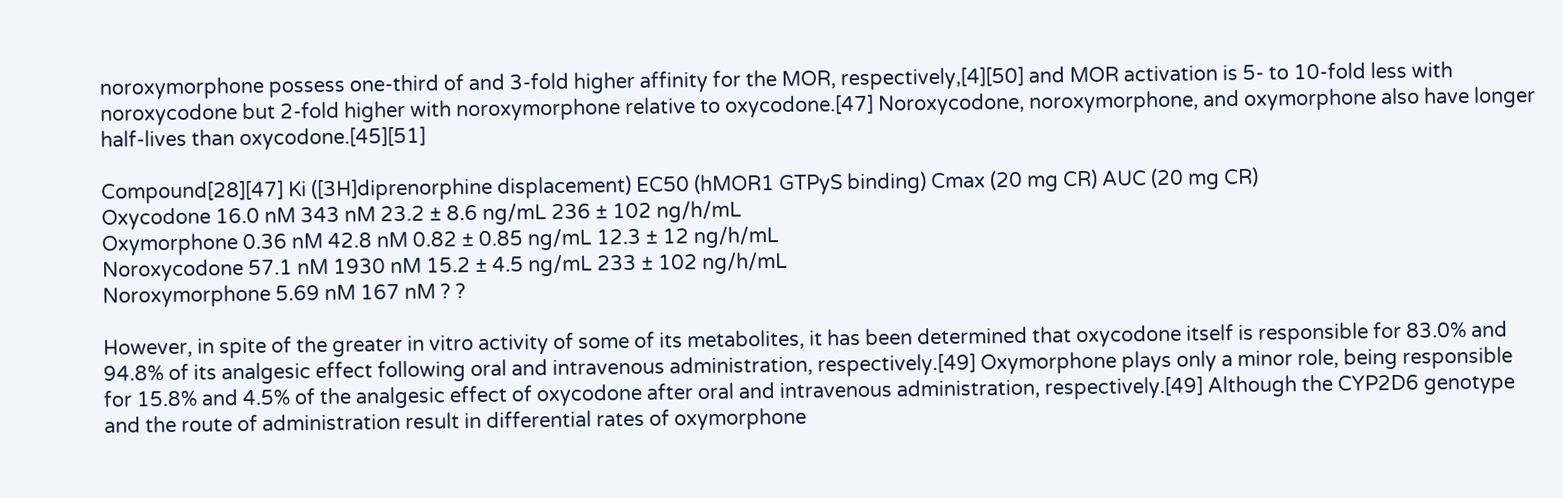noroxymorphone possess one-third of and 3-fold higher affinity for the MOR, respectively,[4][50] and MOR activation is 5- to 10-fold less with noroxycodone but 2-fold higher with noroxymorphone relative to oxycodone.[47] Noroxycodone, noroxymorphone, and oxymorphone also have longer half-lives than oxycodone.[45][51]

Compound[28][47] Ki ([3H]diprenorphine displacement) EC50 (hMOR1 GTPyS binding) Cmax (20 mg CR) AUC (20 mg CR)
Oxycodone 16.0 nM 343 nM 23.2 ± 8.6 ng/mL 236 ± 102 ng/h/mL
Oxymorphone 0.36 nM 42.8 nM 0.82 ± 0.85 ng/mL 12.3 ± 12 ng/h/mL
Noroxycodone 57.1 nM 1930 nM 15.2 ± 4.5 ng/mL 233 ± 102 ng/h/mL
Noroxymorphone 5.69 nM 167 nM ? ?

However, in spite of the greater in vitro activity of some of its metabolites, it has been determined that oxycodone itself is responsible for 83.0% and 94.8% of its analgesic effect following oral and intravenous administration, respectively.[49] Oxymorphone plays only a minor role, being responsible for 15.8% and 4.5% of the analgesic effect of oxycodone after oral and intravenous administration, respectively.[49] Although the CYP2D6 genotype and the route of administration result in differential rates of oxymorphone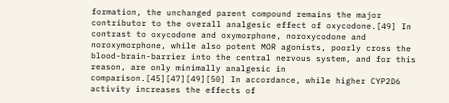formation, the unchanged parent compound remains the major contributor to the overall analgesic effect of oxycodone.[49] In contrast to oxycodone and oxymorphone, noroxycodone and noroxymorphone, while also potent MOR agonists, poorly cross the blood-brain-barrier into the central nervous system, and for this reason, are only minimally analgesic in comparison.[45][47][49][50] In accordance, while higher CYP2D6 activity increases the effects of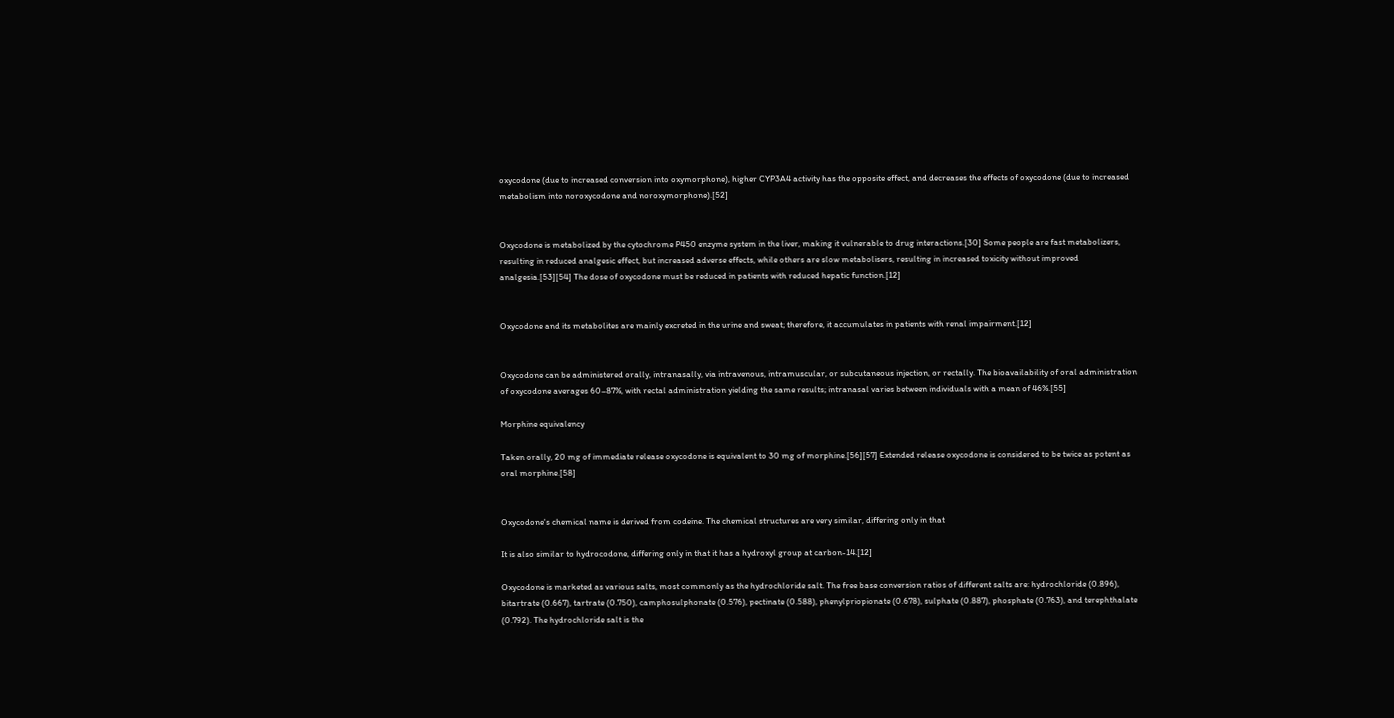oxycodone (due to increased conversion into oxymorphone), higher CYP3A4 activity has the opposite effect, and decreases the effects of oxycodone (due to increased metabolism into noroxycodone and noroxymorphone).[52]


Oxycodone is metabolized by the cytochrome P450 enzyme system in the liver, making it vulnerable to drug interactions.[30] Some people are fast metabolizers, resulting in reduced analgesic effect, but increased adverse effects, while others are slow metabolisers, resulting in increased toxicity without improved analgesia.[53][54] The dose of oxycodone must be reduced in patients with reduced hepatic function.[12]


Oxycodone and its metabolites are mainly excreted in the urine and sweat; therefore, it accumulates in patients with renal impairment.[12]


Oxycodone can be administered orally, intranasally, via intravenous, intramuscular, or subcutaneous injection, or rectally. The bioavailability of oral administration of oxycodone averages 60–87%, with rectal administration yielding the same results; intranasal varies between individuals with a mean of 46%.[55]

Morphine equivalency

Taken orally, 20 mg of immediate release oxycodone is equivalent to 30 mg of morphine.[56][57] Extended release oxycodone is considered to be twice as potent as oral morphine.[58]


Oxycodone's chemical name is derived from codeine. The chemical structures are very similar, differing only in that

It is also similar to hydrocodone, differing only in that it has a hydroxyl group at carbon-14.[12]

Oxycodone is marketed as various salts, most commonly as the hydrochloride salt. The free base conversion ratios of different salts are: hydrochloride (0.896), bitartrate (0.667), tartrate (0.750), camphosulphonate (0.576), pectinate (0.588), phenylpriopionate (0.678), sulphate (0.887), phosphate (0.763), and terephthalate (0.792). The hydrochloride salt is the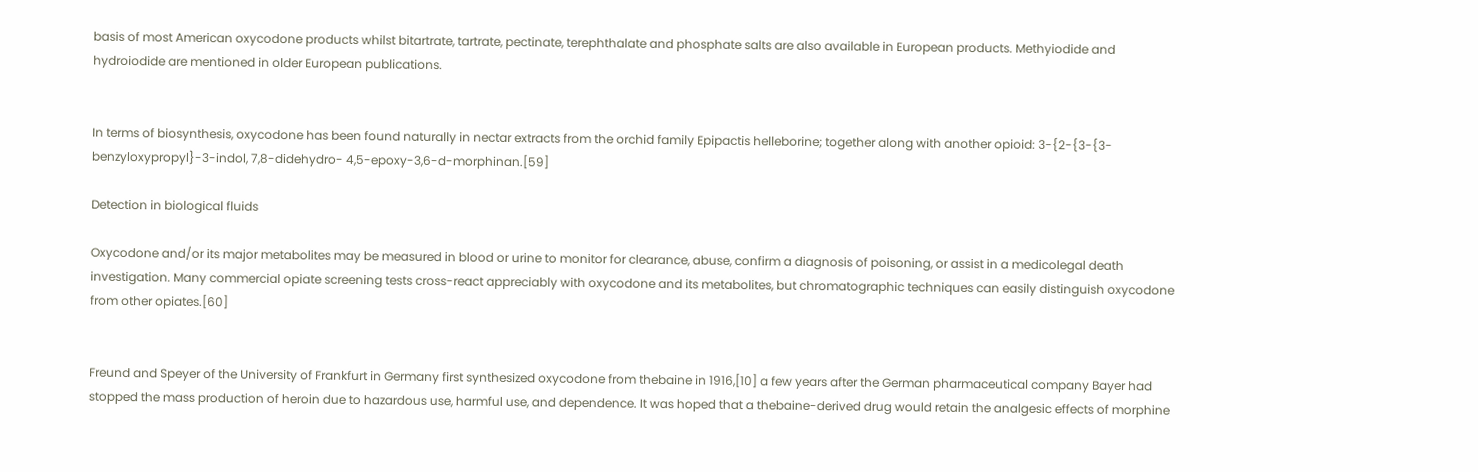basis of most American oxycodone products whilst bitartrate, tartrate, pectinate, terephthalate and phosphate salts are also available in European products. Methyiodide and hydroiodide are mentioned in older European publications.


In terms of biosynthesis, oxycodone has been found naturally in nectar extracts from the orchid family Epipactis helleborine; together along with another opioid: 3-{2-{3-{3-benzyloxypropyl}-3-indol, 7,8-didehydro- 4,5-epoxy-3,6-d-morphinan.[59]

Detection in biological fluids

Oxycodone and/or its major metabolites may be measured in blood or urine to monitor for clearance, abuse, confirm a diagnosis of poisoning, or assist in a medicolegal death investigation. Many commercial opiate screening tests cross-react appreciably with oxycodone and its metabolites, but chromatographic techniques can easily distinguish oxycodone from other opiates.[60]


Freund and Speyer of the University of Frankfurt in Germany first synthesized oxycodone from thebaine in 1916,[10] a few years after the German pharmaceutical company Bayer had stopped the mass production of heroin due to hazardous use, harmful use, and dependence. It was hoped that a thebaine-derived drug would retain the analgesic effects of morphine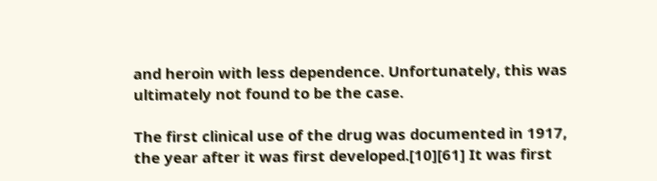and heroin with less dependence. Unfortunately, this was ultimately not found to be the case.

The first clinical use of the drug was documented in 1917, the year after it was first developed.[10][61] It was first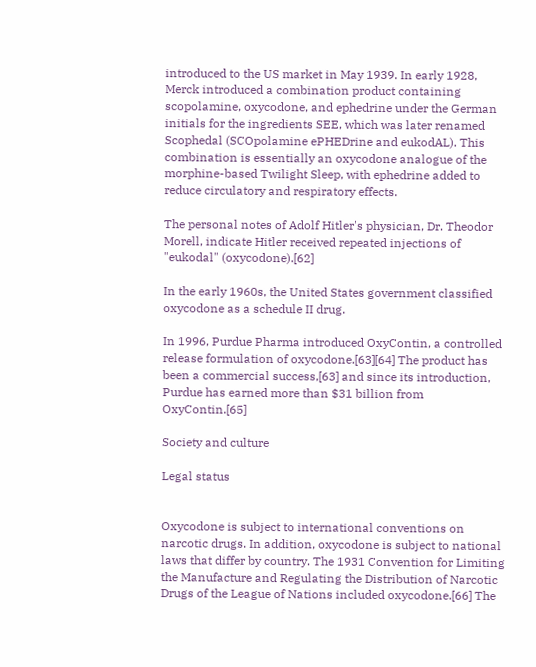introduced to the US market in May 1939. In early 1928, Merck introduced a combination product containing scopolamine, oxycodone, and ephedrine under the German initials for the ingredients SEE, which was later renamed Scophedal (SCOpolamine ePHEDrine and eukodAL). This combination is essentially an oxycodone analogue of the morphine-based Twilight Sleep, with ephedrine added to reduce circulatory and respiratory effects.

The personal notes of Adolf Hitler's physician, Dr. Theodor Morell, indicate Hitler received repeated injections of "eukodal" (oxycodone).[62]

In the early 1960s, the United States government classified oxycodone as a schedule II drug.

In 1996, Purdue Pharma introduced OxyContin, a controlled release formulation of oxycodone.[63][64] The product has been a commercial success,[63] and since its introduction, Purdue has earned more than $31 billion from OxyContin.[65]

Society and culture

Legal status


Oxycodone is subject to international conventions on narcotic drugs. In addition, oxycodone is subject to national laws that differ by country. The 1931 Convention for Limiting the Manufacture and Regulating the Distribution of Narcotic Drugs of the League of Nations included oxycodone.[66] The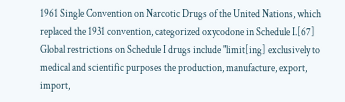1961 Single Convention on Narcotic Drugs of the United Nations, which replaced the 1931 convention, categorized oxycodone in Schedule I.[67] Global restrictions on Schedule I drugs include "limit[ing] exclusively to medical and scientific purposes the production, manufacture, export, import,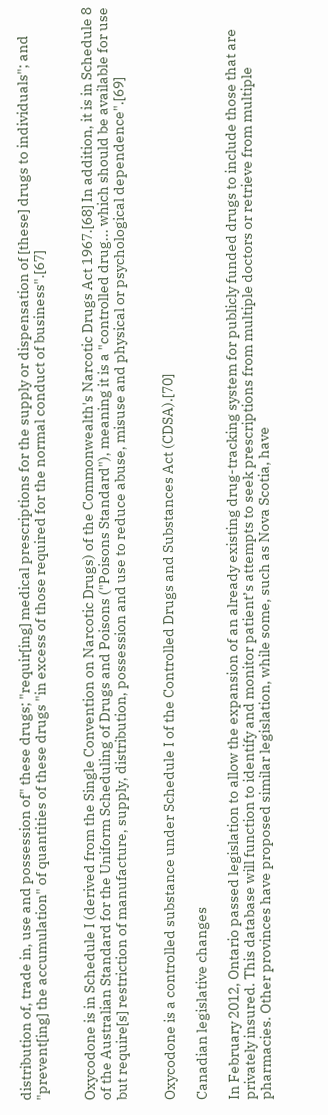distribution of, trade in, use and possession of" these drugs; "requir[ing] medical prescriptions for the supply or dispensation of [these] drugs to individuals"; and "prevent[ing] the accumulation" of quantities of these drugs "in excess of those required for the normal conduct of business".[67]


Oxycodone is in Schedule I (derived from the Single Convention on Narcotic Drugs) of the Commonwealth's Narcotic Drugs Act 1967.[68] In addition, it is in Schedule 8 of the Australian Standard for the Uniform Scheduling of Drugs and Poisons ("Poisons Standard"), meaning it is a "controlled drug... which should be available for use but require[s] restriction of manufacture, supply, distribution, possession and use to reduce abuse, misuse and physical or psychological dependence".[69]


Oxycodone is a controlled substance under Schedule I of the Controlled Drugs and Substances Act (CDSA).[70]

Canadian legislative changes

In February 2012, Ontario passed legislation to allow the expansion of an already existing drug-tracking system for publicly funded drugs to include those that are privately insured. This database will function to identify and monitor patient’s attempts to seek prescriptions from multiple doctors or retrieve from multiple pharmacies. Other provinces have proposed similar legislation, while some, such as Nova Scotia, have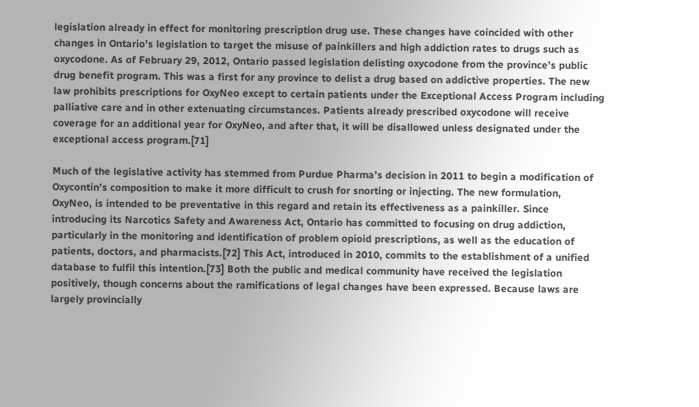legislation already in effect for monitoring prescription drug use. These changes have coincided with other changes in Ontario’s legislation to target the misuse of painkillers and high addiction rates to drugs such as oxycodone. As of February 29, 2012, Ontario passed legislation delisting oxycodone from the province’s public drug benefit program. This was a first for any province to delist a drug based on addictive properties. The new law prohibits prescriptions for OxyNeo except to certain patients under the Exceptional Access Program including palliative care and in other extenuating circumstances. Patients already prescribed oxycodone will receive coverage for an additional year for OxyNeo, and after that, it will be disallowed unless designated under the exceptional access program.[71]

Much of the legislative activity has stemmed from Purdue Pharma’s decision in 2011 to begin a modification of Oxycontin’s composition to make it more difficult to crush for snorting or injecting. The new formulation, OxyNeo, is intended to be preventative in this regard and retain its effectiveness as a painkiller. Since introducing its Narcotics Safety and Awareness Act, Ontario has committed to focusing on drug addiction, particularly in the monitoring and identification of problem opioid prescriptions, as well as the education of patients, doctors, and pharmacists.[72] This Act, introduced in 2010, commits to the establishment of a unified database to fulfil this intention.[73] Both the public and medical community have received the legislation positively, though concerns about the ramifications of legal changes have been expressed. Because laws are largely provincially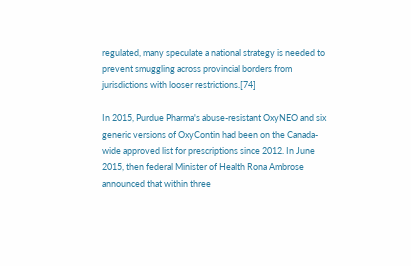regulated, many speculate a national strategy is needed to prevent smuggling across provincial borders from jurisdictions with looser restrictions.[74]

In 2015, Purdue Pharma's abuse-resistant OxyNEO and six generic versions of OxyContin had been on the Canada-wide approved list for prescriptions since 2012. In June 2015, then federal Minister of Health Rona Ambrose announced that within three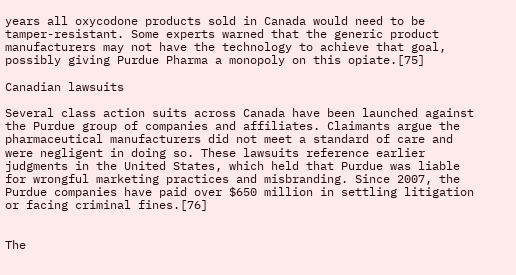years all oxycodone products sold in Canada would need to be tamper-resistant. Some experts warned that the generic product manufacturers may not have the technology to achieve that goal, possibly giving Purdue Pharma a monopoly on this opiate.[75]

Canadian lawsuits

Several class action suits across Canada have been launched against the Purdue group of companies and affiliates. Claimants argue the pharmaceutical manufacturers did not meet a standard of care and were negligent in doing so. These lawsuits reference earlier judgments in the United States, which held that Purdue was liable for wrongful marketing practices and misbranding. Since 2007, the Purdue companies have paid over $650 million in settling litigation or facing criminal fines.[76]


The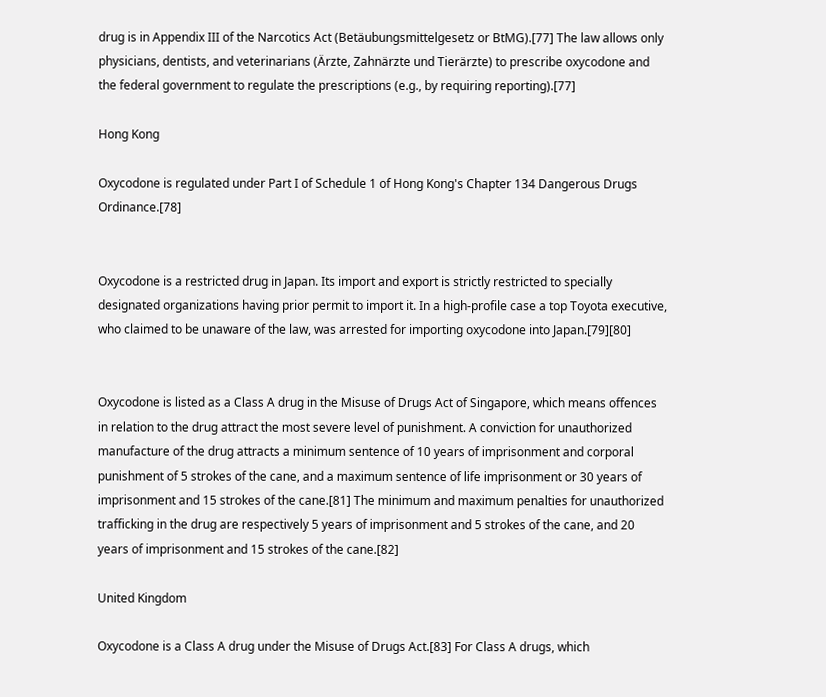drug is in Appendix III of the Narcotics Act (Betäubungsmittelgesetz or BtMG).[77] The law allows only physicians, dentists, and veterinarians (Ärzte, Zahnärzte und Tierärzte) to prescribe oxycodone and the federal government to regulate the prescriptions (e.g., by requiring reporting).[77]

Hong Kong

Oxycodone is regulated under Part I of Schedule 1 of Hong Kong's Chapter 134 Dangerous Drugs Ordinance.[78]


Oxycodone is a restricted drug in Japan. Its import and export is strictly restricted to specially designated organizations having prior permit to import it. In a high-profile case a top Toyota executive, who claimed to be unaware of the law, was arrested for importing oxycodone into Japan.[79][80]


Oxycodone is listed as a Class A drug in the Misuse of Drugs Act of Singapore, which means offences in relation to the drug attract the most severe level of punishment. A conviction for unauthorized manufacture of the drug attracts a minimum sentence of 10 years of imprisonment and corporal punishment of 5 strokes of the cane, and a maximum sentence of life imprisonment or 30 years of imprisonment and 15 strokes of the cane.[81] The minimum and maximum penalties for unauthorized trafficking in the drug are respectively 5 years of imprisonment and 5 strokes of the cane, and 20 years of imprisonment and 15 strokes of the cane.[82]

United Kingdom

Oxycodone is a Class A drug under the Misuse of Drugs Act.[83] For Class A drugs, which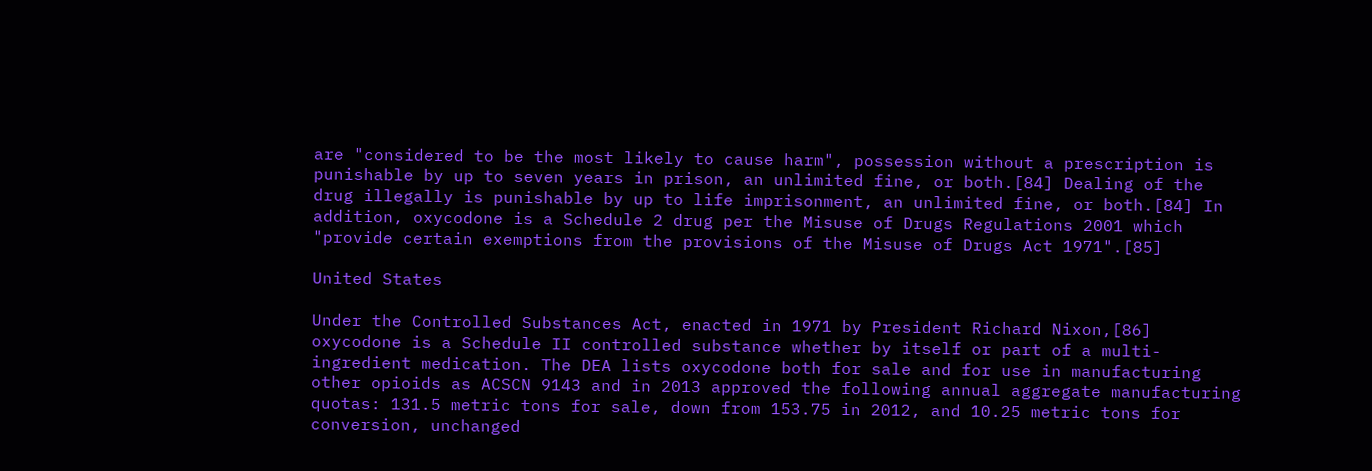are "considered to be the most likely to cause harm", possession without a prescription is punishable by up to seven years in prison, an unlimited fine, or both.[84] Dealing of the drug illegally is punishable by up to life imprisonment, an unlimited fine, or both.[84] In addition, oxycodone is a Schedule 2 drug per the Misuse of Drugs Regulations 2001 which "provide certain exemptions from the provisions of the Misuse of Drugs Act 1971".[85]

United States

Under the Controlled Substances Act, enacted in 1971 by President Richard Nixon,[86] oxycodone is a Schedule II controlled substance whether by itself or part of a multi-ingredient medication. The DEA lists oxycodone both for sale and for use in manufacturing other opioids as ACSCN 9143 and in 2013 approved the following annual aggregate manufacturing quotas: 131.5 metric tons for sale, down from 153.75 in 2012, and 10.25 metric tons for conversion, unchanged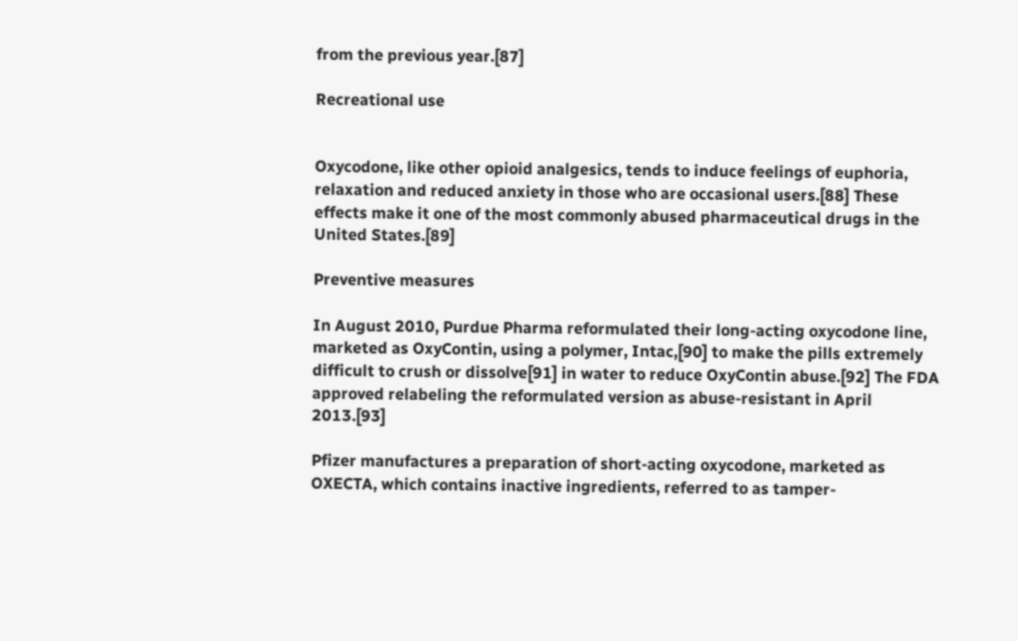from the previous year.[87]

Recreational use


Oxycodone, like other opioid analgesics, tends to induce feelings of euphoria, relaxation and reduced anxiety in those who are occasional users.[88] These effects make it one of the most commonly abused pharmaceutical drugs in the United States.[89]

Preventive measures

In August 2010, Purdue Pharma reformulated their long-acting oxycodone line, marketed as OxyContin, using a polymer, Intac,[90] to make the pills extremely difficult to crush or dissolve[91] in water to reduce OxyContin abuse.[92] The FDA approved relabeling the reformulated version as abuse-resistant in April 2013.[93]

Pfizer manufactures a preparation of short-acting oxycodone, marketed as OXECTA, which contains inactive ingredients, referred to as tamper-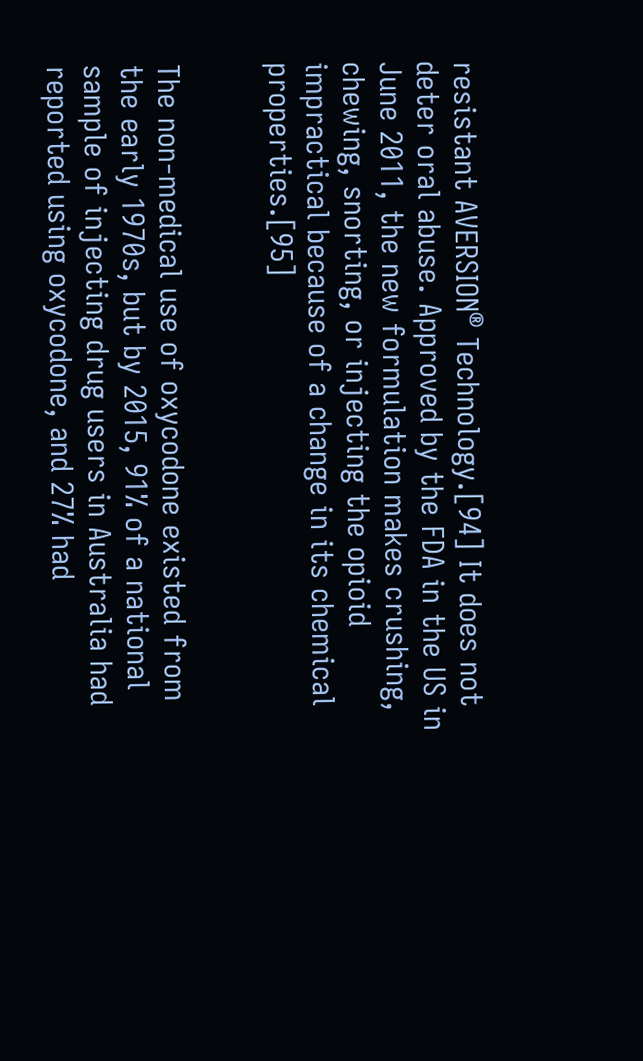resistant AVERSION® Technology.[94] It does not deter oral abuse. Approved by the FDA in the US in June 2011, the new formulation makes crushing, chewing, snorting, or injecting the opioid impractical because of a change in its chemical properties.[95]


The non-medical use of oxycodone existed from the early 1970s, but by 2015, 91% of a national sample of injecting drug users in Australia had reported using oxycodone, and 27% had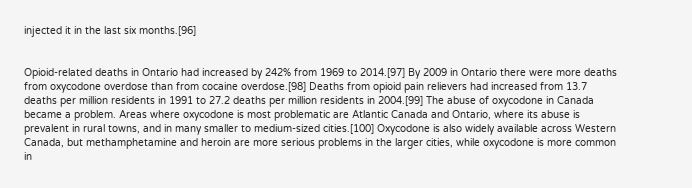injected it in the last six months.[96]


Opioid-related deaths in Ontario had increased by 242% from 1969 to 2014.[97] By 2009 in Ontario there were more deaths from oxycodone overdose than from cocaine overdose.[98] Deaths from opioid pain relievers had increased from 13.7 deaths per million residents in 1991 to 27.2 deaths per million residents in 2004.[99] The abuse of oxycodone in Canada became a problem. Areas where oxycodone is most problematic are Atlantic Canada and Ontario, where its abuse is prevalent in rural towns, and in many smaller to medium-sized cities.[100] Oxycodone is also widely available across Western Canada, but methamphetamine and heroin are more serious problems in the larger cities, while oxycodone is more common in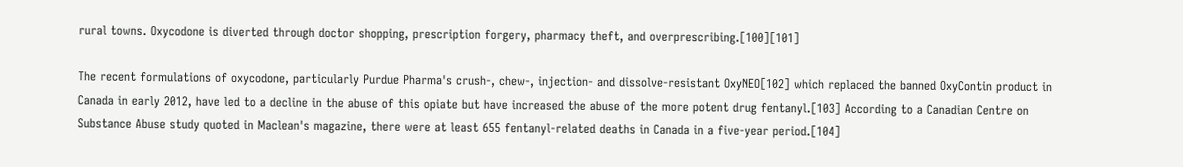rural towns. Oxycodone is diverted through doctor shopping, prescription forgery, pharmacy theft, and overprescribing.[100][101]

The recent formulations of oxycodone, particularly Purdue Pharma's crush-, chew-, injection- and dissolve-resistant OxyNEO[102] which replaced the banned OxyContin product in Canada in early 2012, have led to a decline in the abuse of this opiate but have increased the abuse of the more potent drug fentanyl.[103] According to a Canadian Centre on Substance Abuse study quoted in Maclean's magazine, there were at least 655 fentanyl-related deaths in Canada in a five-year period.[104]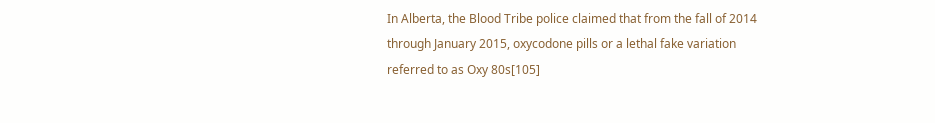In Alberta, the Blood Tribe police claimed that from the fall of 2014 through January 2015, oxycodone pills or a lethal fake variation referred to as Oxy 80s[105]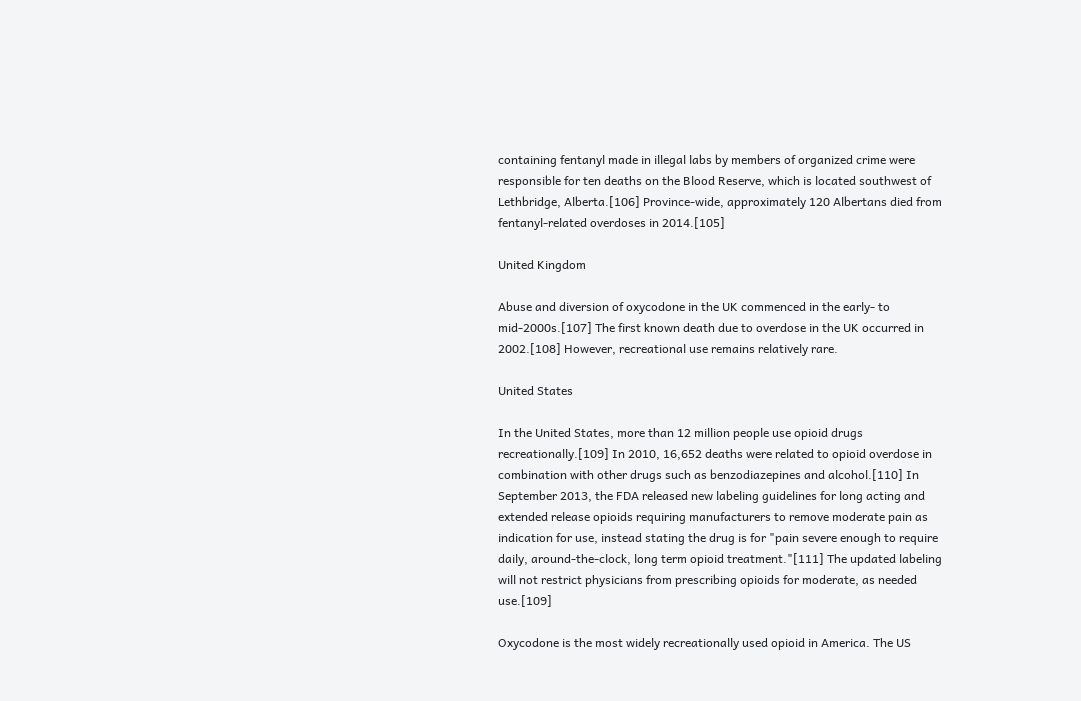containing fentanyl made in illegal labs by members of organized crime were responsible for ten deaths on the Blood Reserve, which is located southwest of Lethbridge, Alberta.[106] Province-wide, approximately 120 Albertans died from fentanyl-related overdoses in 2014.[105]

United Kingdom

Abuse and diversion of oxycodone in the UK commenced in the early- to mid-2000s.[107] The first known death due to overdose in the UK occurred in 2002.[108] However, recreational use remains relatively rare.

United States

In the United States, more than 12 million people use opioid drugs recreationally.[109] In 2010, 16,652 deaths were related to opioid overdose in combination with other drugs such as benzodiazepines and alcohol.[110] In September 2013, the FDA released new labeling guidelines for long acting and extended release opioids requiring manufacturers to remove moderate pain as indication for use, instead stating the drug is for "pain severe enough to require daily, around-the-clock, long term opioid treatment."[111] The updated labeling will not restrict physicians from prescribing opioids for moderate, as needed use.[109]

Oxycodone is the most widely recreationally used opioid in America. The US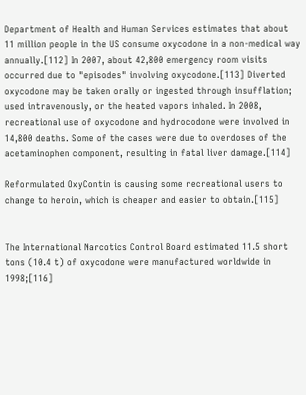Department of Health and Human Services estimates that about 11 million people in the US consume oxycodone in a non-medical way annually.[112] In 2007, about 42,800 emergency room visits occurred due to "episodes" involving oxycodone.[113] Diverted oxycodone may be taken orally or ingested through insufflation; used intravenously, or the heated vapors inhaled. In 2008, recreational use of oxycodone and hydrocodone were involved in 14,800 deaths. Some of the cases were due to overdoses of the acetaminophen component, resulting in fatal liver damage.[114]

Reformulated OxyContin is causing some recreational users to change to heroin, which is cheaper and easier to obtain.[115]


The International Narcotics Control Board estimated 11.5 short tons (10.4 t) of oxycodone were manufactured worldwide in 1998;[116]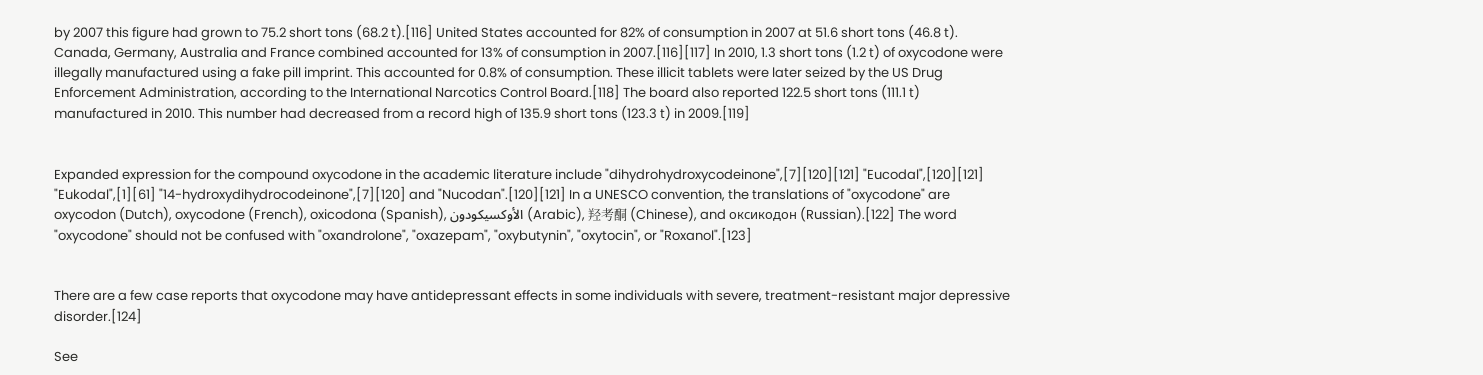by 2007 this figure had grown to 75.2 short tons (68.2 t).[116] United States accounted for 82% of consumption in 2007 at 51.6 short tons (46.8 t). Canada, Germany, Australia and France combined accounted for 13% of consumption in 2007.[116][117] In 2010, 1.3 short tons (1.2 t) of oxycodone were illegally manufactured using a fake pill imprint. This accounted for 0.8% of consumption. These illicit tablets were later seized by the US Drug Enforcement Administration, according to the International Narcotics Control Board.[118] The board also reported 122.5 short tons (111.1 t) manufactured in 2010. This number had decreased from a record high of 135.9 short tons (123.3 t) in 2009.[119]


Expanded expression for the compound oxycodone in the academic literature include "dihydrohydroxycodeinone",[7][120][121] "Eucodal",[120][121] "Eukodal",[1][61] "14-hydroxydihydrocodeinone",[7][120] and "Nucodan".[120][121] In a UNESCO convention, the translations of "oxycodone" are oxycodon (Dutch), oxycodone (French), oxicodona (Spanish), الأوكسيكودون (Arabic), 羟考酮 (Chinese), and оксикодон (Russian).[122] The word "oxycodone" should not be confused with "oxandrolone", "oxazepam", "oxybutynin", "oxytocin", or "Roxanol".[123]


There are a few case reports that oxycodone may have antidepressant effects in some individuals with severe, treatment-resistant major depressive disorder.[124]

See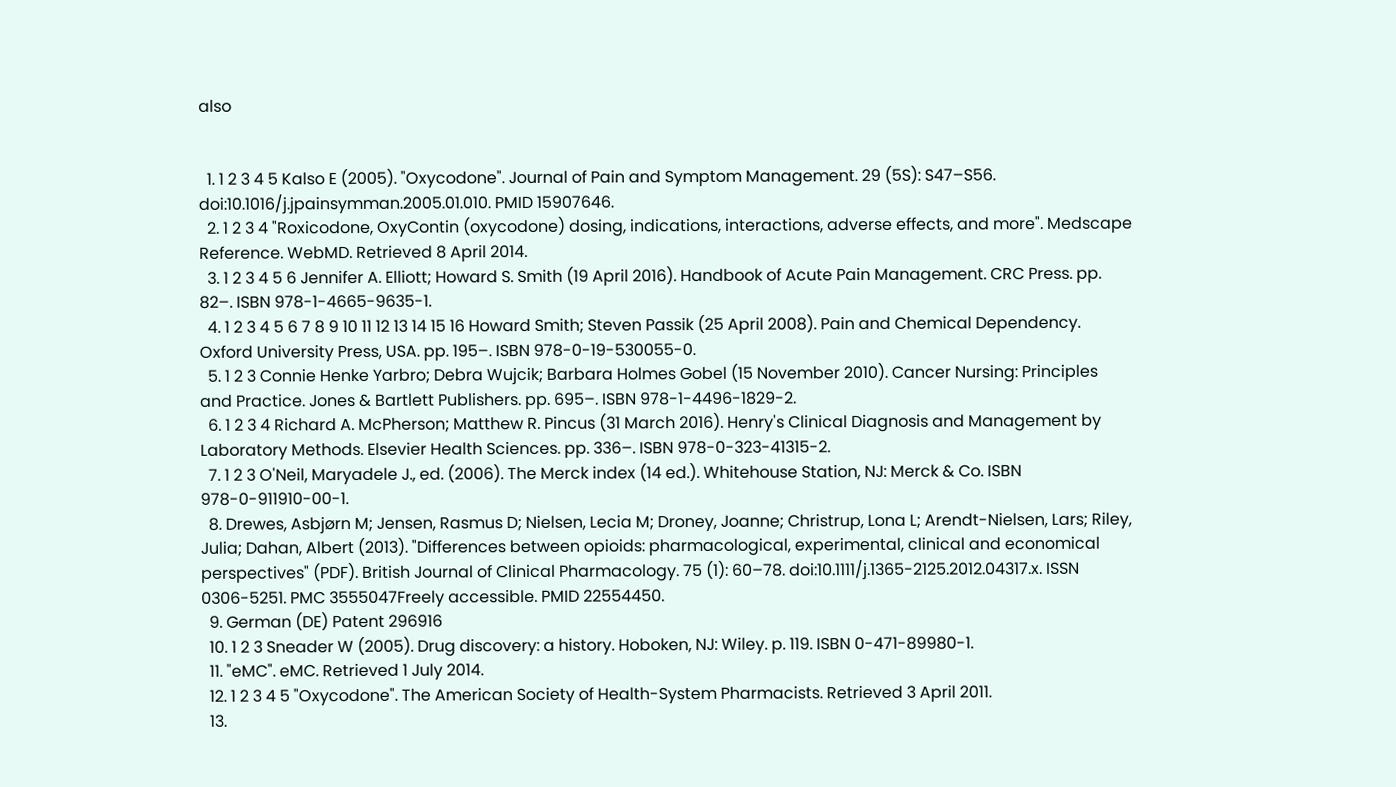also


  1. 1 2 3 4 5 Kalso E (2005). "Oxycodone". Journal of Pain and Symptom Management. 29 (5S): S47–S56. doi:10.1016/j.jpainsymman.2005.01.010. PMID 15907646.
  2. 1 2 3 4 "Roxicodone, OxyContin (oxycodone) dosing, indications, interactions, adverse effects, and more". Medscape Reference. WebMD. Retrieved 8 April 2014.
  3. 1 2 3 4 5 6 Jennifer A. Elliott; Howard S. Smith (19 April 2016). Handbook of Acute Pain Management. CRC Press. pp. 82–. ISBN 978-1-4665-9635-1.
  4. 1 2 3 4 5 6 7 8 9 10 11 12 13 14 15 16 Howard Smith; Steven Passik (25 April 2008). Pain and Chemical Dependency. Oxford University Press, USA. pp. 195–. ISBN 978-0-19-530055-0.
  5. 1 2 3 Connie Henke Yarbro; Debra Wujcik; Barbara Holmes Gobel (15 November 2010). Cancer Nursing: Principles and Practice. Jones & Bartlett Publishers. pp. 695–. ISBN 978-1-4496-1829-2.
  6. 1 2 3 4 Richard A. McPherson; Matthew R. Pincus (31 March 2016). Henry's Clinical Diagnosis and Management by Laboratory Methods. Elsevier Health Sciences. pp. 336–. ISBN 978-0-323-41315-2.
  7. 1 2 3 O'Neil, Maryadele J., ed. (2006). The Merck index (14 ed.). Whitehouse Station, NJ: Merck & Co. ISBN 978-0-911910-00-1.
  8. Drewes, Asbjørn M; Jensen, Rasmus D; Nielsen, Lecia M; Droney, Joanne; Christrup, Lona L; Arendt-Nielsen, Lars; Riley, Julia; Dahan, Albert (2013). "Differences between opioids: pharmacological, experimental, clinical and economical perspectives" (PDF). British Journal of Clinical Pharmacology. 75 (1): 60–78. doi:10.1111/j.1365-2125.2012.04317.x. ISSN 0306-5251. PMC 3555047Freely accessible. PMID 22554450.
  9. German (DE) Patent 296916
  10. 1 2 3 Sneader W (2005). Drug discovery: a history. Hoboken, NJ: Wiley. p. 119. ISBN 0-471-89980-1.
  11. "eMC". eMC. Retrieved 1 July 2014.
  12. 1 2 3 4 5 "Oxycodone". The American Society of Health-System Pharmacists. Retrieved 3 April 2011.
  13.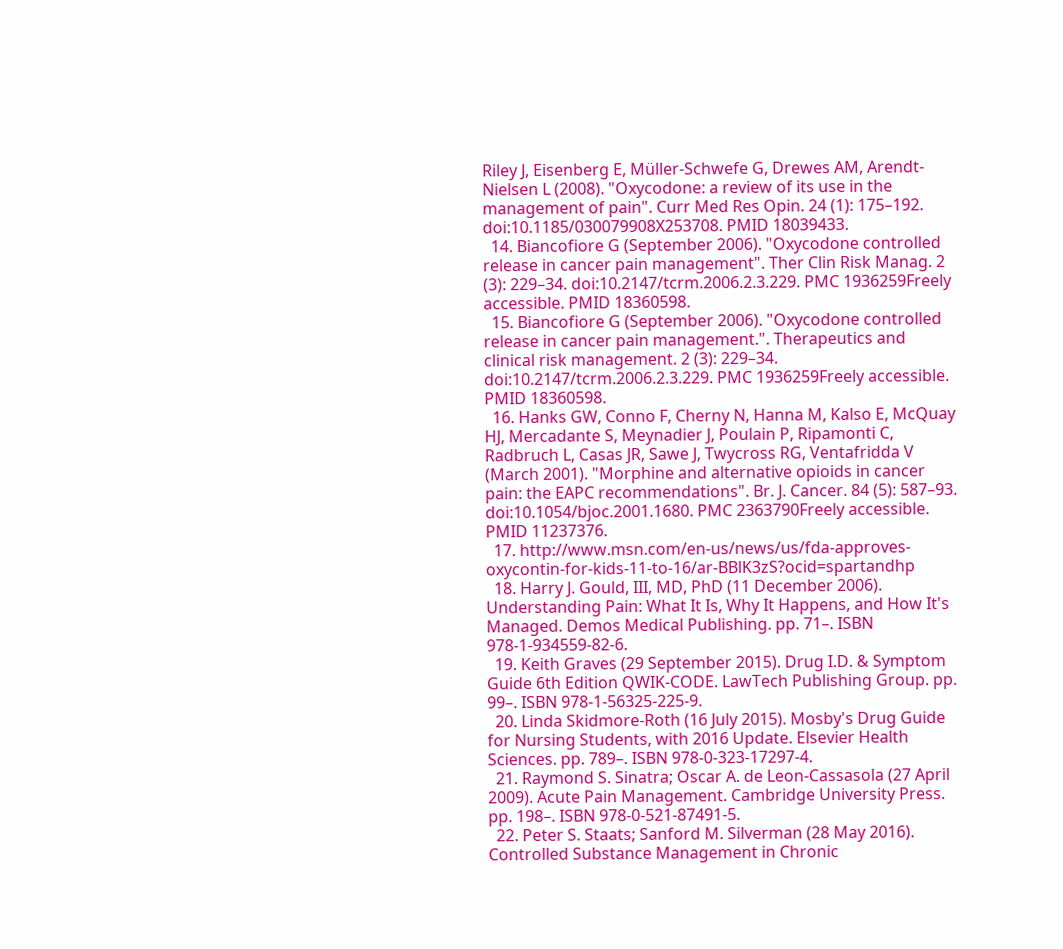Riley J, Eisenberg E, Müller-Schwefe G, Drewes AM, Arendt-Nielsen L (2008). "Oxycodone: a review of its use in the management of pain". Curr Med Res Opin. 24 (1): 175–192. doi:10.1185/030079908X253708. PMID 18039433.
  14. Biancofiore G (September 2006). "Oxycodone controlled release in cancer pain management". Ther Clin Risk Manag. 2 (3): 229–34. doi:10.2147/tcrm.2006.2.3.229. PMC 1936259Freely accessible. PMID 18360598.
  15. Biancofiore G (September 2006). "Oxycodone controlled release in cancer pain management.". Therapeutics and clinical risk management. 2 (3): 229–34. doi:10.2147/tcrm.2006.2.3.229. PMC 1936259Freely accessible. PMID 18360598.
  16. Hanks GW, Conno F, Cherny N, Hanna M, Kalso E, McQuay HJ, Mercadante S, Meynadier J, Poulain P, Ripamonti C, Radbruch L, Casas JR, Sawe J, Twycross RG, Ventafridda V (March 2001). "Morphine and alternative opioids in cancer pain: the EAPC recommendations". Br. J. Cancer. 84 (5): 587–93. doi:10.1054/bjoc.2001.1680. PMC 2363790Freely accessible. PMID 11237376.
  17. http://www.msn.com/en-us/news/us/fda-approves-oxycontin-for-kids-11-to-16/ar-BBlK3zS?ocid=spartandhp
  18. Harry J. Gould, III, MD, PhD (11 December 2006). Understanding Pain: What It Is, Why It Happens, and How It's Managed. Demos Medical Publishing. pp. 71–. ISBN 978-1-934559-82-6.
  19. Keith Graves (29 September 2015). Drug I.D. & Symptom Guide 6th Edition QWIK-CODE. LawTech Publishing Group. pp. 99–. ISBN 978-1-56325-225-9.
  20. Linda Skidmore-Roth (16 July 2015). Mosby's Drug Guide for Nursing Students, with 2016 Update. Elsevier Health Sciences. pp. 789–. ISBN 978-0-323-17297-4.
  21. Raymond S. Sinatra; Oscar A. de Leon-Cassasola (27 April 2009). Acute Pain Management. Cambridge University Press. pp. 198–. ISBN 978-0-521-87491-5.
  22. Peter S. Staats; Sanford M. Silverman (28 May 2016). Controlled Substance Management in Chronic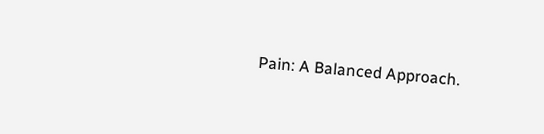Pain: A Balanced Approach.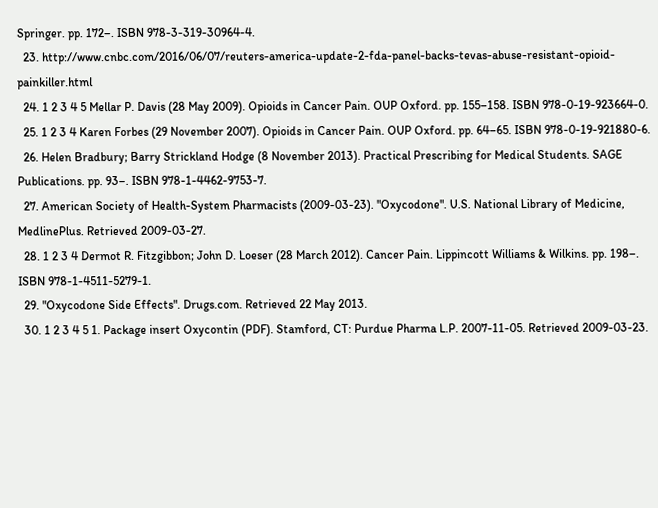Springer. pp. 172–. ISBN 978-3-319-30964-4.
  23. http://www.cnbc.com/2016/06/07/reuters-america-update-2-fda-panel-backs-tevas-abuse-resistant-opioid-painkiller.html
  24. 1 2 3 4 5 Mellar P. Davis (28 May 2009). Opioids in Cancer Pain. OUP Oxford. pp. 155–158. ISBN 978-0-19-923664-0.
  25. 1 2 3 4 Karen Forbes (29 November 2007). Opioids in Cancer Pain. OUP Oxford. pp. 64–65. ISBN 978-0-19-921880-6.
  26. Helen Bradbury; Barry Strickland Hodge (8 November 2013). Practical Prescribing for Medical Students. SAGE Publications. pp. 93–. ISBN 978-1-4462-9753-7.
  27. American Society of Health-System Pharmacists (2009-03-23). "Oxycodone". U.S. National Library of Medicine, MedlinePlus. Retrieved 2009-03-27.
  28. 1 2 3 4 Dermot R. Fitzgibbon; John D. Loeser (28 March 2012). Cancer Pain. Lippincott Williams & Wilkins. pp. 198–. ISBN 978-1-4511-5279-1.
  29. "Oxycodone Side Effects". Drugs.com. Retrieved 22 May 2013.
  30. 1 2 3 4 5 1. Package insert Oxycontin (PDF). Stamford, CT: Purdue Pharma L.P. 2007-11-05. Retrieved 2009-03-23.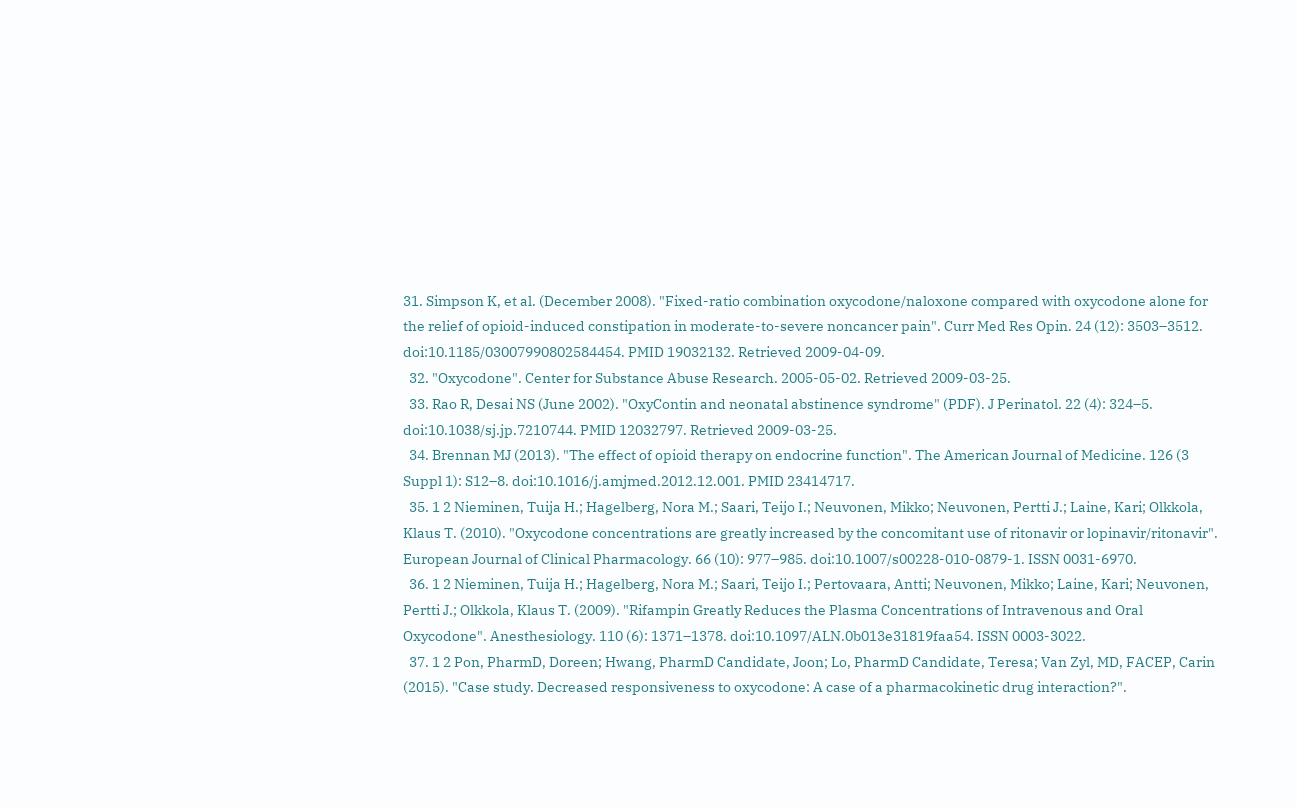31. Simpson K, et al. (December 2008). "Fixed-ratio combination oxycodone/naloxone compared with oxycodone alone for the relief of opioid-induced constipation in moderate-to-severe noncancer pain". Curr Med Res Opin. 24 (12): 3503–3512. doi:10.1185/03007990802584454. PMID 19032132. Retrieved 2009-04-09.
  32. "Oxycodone". Center for Substance Abuse Research. 2005-05-02. Retrieved 2009-03-25.
  33. Rao R, Desai NS (June 2002). "OxyContin and neonatal abstinence syndrome" (PDF). J Perinatol. 22 (4): 324–5. doi:10.1038/sj.jp.7210744. PMID 12032797. Retrieved 2009-03-25.
  34. Brennan MJ (2013). "The effect of opioid therapy on endocrine function". The American Journal of Medicine. 126 (3 Suppl 1): S12–8. doi:10.1016/j.amjmed.2012.12.001. PMID 23414717.
  35. 1 2 Nieminen, Tuija H.; Hagelberg, Nora M.; Saari, Teijo I.; Neuvonen, Mikko; Neuvonen, Pertti J.; Laine, Kari; Olkkola, Klaus T. (2010). "Oxycodone concentrations are greatly increased by the concomitant use of ritonavir or lopinavir/ritonavir". European Journal of Clinical Pharmacology. 66 (10): 977–985. doi:10.1007/s00228-010-0879-1. ISSN 0031-6970.
  36. 1 2 Nieminen, Tuija H.; Hagelberg, Nora M.; Saari, Teijo I.; Pertovaara, Antti; Neuvonen, Mikko; Laine, Kari; Neuvonen, Pertti J.; Olkkola, Klaus T. (2009). "Rifampin Greatly Reduces the Plasma Concentrations of Intravenous and Oral Oxycodone". Anesthesiology. 110 (6): 1371–1378. doi:10.1097/ALN.0b013e31819faa54. ISSN 0003-3022.
  37. 1 2 Pon, PharmD, Doreen; Hwang, PharmD Candidate, Joon; Lo, PharmD Candidate, Teresa; Van Zyl, MD, FACEP, Carin (2015). "Case study. Decreased responsiveness to oxycodone: A case of a pharmacokinetic drug interaction?".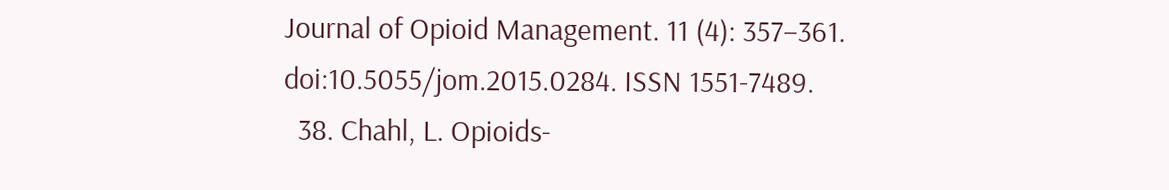Journal of Opioid Management. 11 (4): 357–361. doi:10.5055/jom.2015.0284. ISSN 1551-7489.
  38. Chahl, L. Opioids-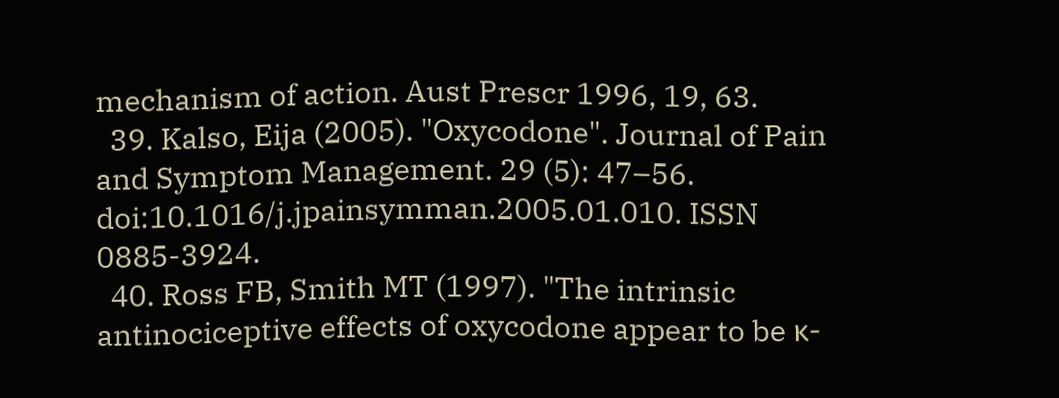mechanism of action. Aust Prescr 1996, 19, 63.
  39. Kalso, Eija (2005). "Oxycodone". Journal of Pain and Symptom Management. 29 (5): 47–56. doi:10.1016/j.jpainsymman.2005.01.010. ISSN 0885-3924.
  40. Ross FB, Smith MT (1997). "The intrinsic antinociceptive effects of oxycodone appear to be κ-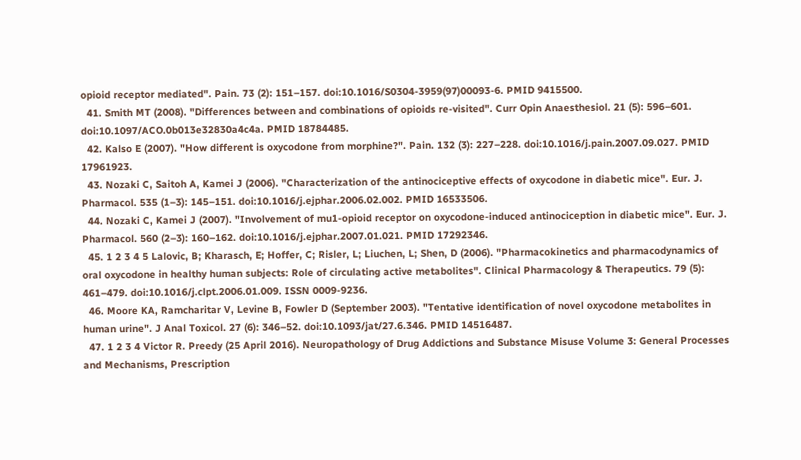opioid receptor mediated". Pain. 73 (2): 151–157. doi:10.1016/S0304-3959(97)00093-6. PMID 9415500.
  41. Smith MT (2008). "Differences between and combinations of opioids re-visited". Curr Opin Anaesthesiol. 21 (5): 596–601. doi:10.1097/ACO.0b013e32830a4c4a. PMID 18784485.
  42. Kalso E (2007). "How different is oxycodone from morphine?". Pain. 132 (3): 227–228. doi:10.1016/j.pain.2007.09.027. PMID 17961923.
  43. Nozaki C, Saitoh A, Kamei J (2006). "Characterization of the antinociceptive effects of oxycodone in diabetic mice". Eur. J. Pharmacol. 535 (1–3): 145–151. doi:10.1016/j.ejphar.2006.02.002. PMID 16533506.
  44. Nozaki C, Kamei J (2007). "Involvement of mu1-opioid receptor on oxycodone-induced antinociception in diabetic mice". Eur. J. Pharmacol. 560 (2–3): 160–162. doi:10.1016/j.ejphar.2007.01.021. PMID 17292346.
  45. 1 2 3 4 5 Lalovic, B; Kharasch, E; Hoffer, C; Risler, L; Liuchen, L; Shen, D (2006). "Pharmacokinetics and pharmacodynamics of oral oxycodone in healthy human subjects: Role of circulating active metabolites". Clinical Pharmacology & Therapeutics. 79 (5): 461–479. doi:10.1016/j.clpt.2006.01.009. ISSN 0009-9236.
  46. Moore KA, Ramcharitar V, Levine B, Fowler D (September 2003). "Tentative identification of novel oxycodone metabolites in human urine". J Anal Toxicol. 27 (6): 346–52. doi:10.1093/jat/27.6.346. PMID 14516487.
  47. 1 2 3 4 Victor R. Preedy (25 April 2016). Neuropathology of Drug Addictions and Substance Misuse Volume 3: General Processes and Mechanisms, Prescription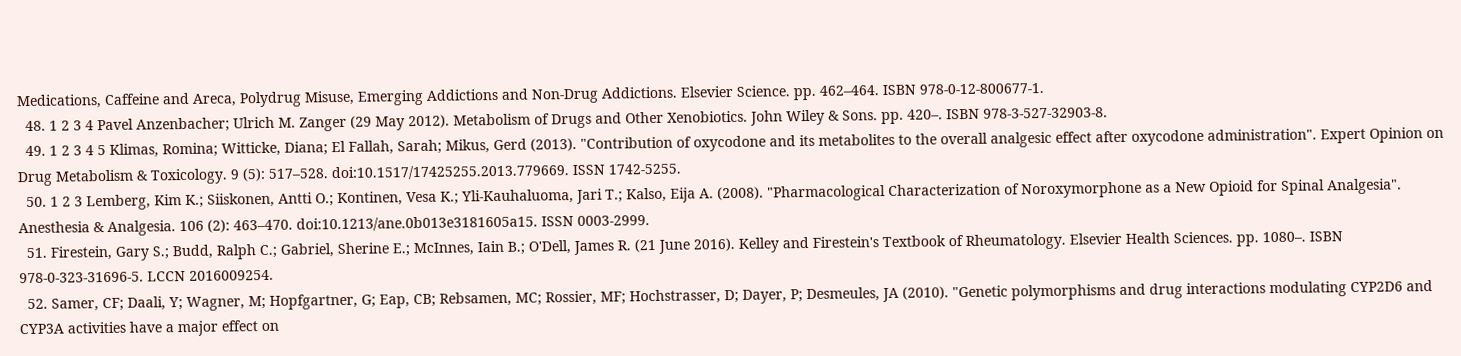Medications, Caffeine and Areca, Polydrug Misuse, Emerging Addictions and Non-Drug Addictions. Elsevier Science. pp. 462–464. ISBN 978-0-12-800677-1.
  48. 1 2 3 4 Pavel Anzenbacher; Ulrich M. Zanger (29 May 2012). Metabolism of Drugs and Other Xenobiotics. John Wiley & Sons. pp. 420–. ISBN 978-3-527-32903-8.
  49. 1 2 3 4 5 Klimas, Romina; Witticke, Diana; El Fallah, Sarah; Mikus, Gerd (2013). "Contribution of oxycodone and its metabolites to the overall analgesic effect after oxycodone administration". Expert Opinion on Drug Metabolism & Toxicology. 9 (5): 517–528. doi:10.1517/17425255.2013.779669. ISSN 1742-5255.
  50. 1 2 3 Lemberg, Kim K.; Siiskonen, Antti O.; Kontinen, Vesa K.; Yli-Kauhaluoma, Jari T.; Kalso, Eija A. (2008). "Pharmacological Characterization of Noroxymorphone as a New Opioid for Spinal Analgesia". Anesthesia & Analgesia. 106 (2): 463–470. doi:10.1213/ane.0b013e3181605a15. ISSN 0003-2999.
  51. Firestein, Gary S.; Budd, Ralph C.; Gabriel, Sherine E.; McInnes, Iain B.; O'Dell, James R. (21 June 2016). Kelley and Firestein's Textbook of Rheumatology. Elsevier Health Sciences. pp. 1080–. ISBN 978-0-323-31696-5. LCCN 2016009254.
  52. Samer, CF; Daali, Y; Wagner, M; Hopfgartner, G; Eap, CB; Rebsamen, MC; Rossier, MF; Hochstrasser, D; Dayer, P; Desmeules, JA (2010). "Genetic polymorphisms and drug interactions modulating CYP2D6 and CYP3A activities have a major effect on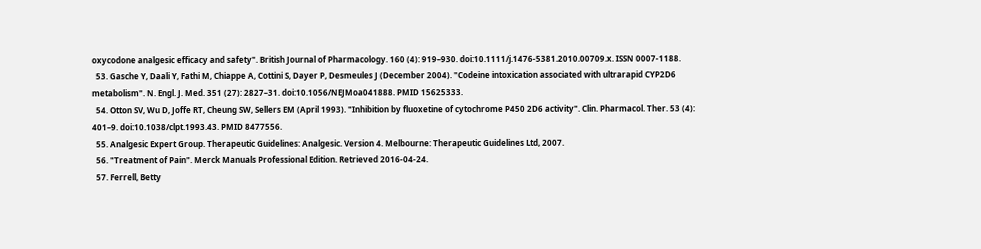oxycodone analgesic efficacy and safety". British Journal of Pharmacology. 160 (4): 919–930. doi:10.1111/j.1476-5381.2010.00709.x. ISSN 0007-1188.
  53. Gasche Y, Daali Y, Fathi M, Chiappe A, Cottini S, Dayer P, Desmeules J (December 2004). "Codeine intoxication associated with ultrarapid CYP2D6 metabolism". N. Engl. J. Med. 351 (27): 2827–31. doi:10.1056/NEJMoa041888. PMID 15625333.
  54. Otton SV, Wu D, Joffe RT, Cheung SW, Sellers EM (April 1993). "Inhibition by fluoxetine of cytochrome P450 2D6 activity". Clin. Pharmacol. Ther. 53 (4): 401–9. doi:10.1038/clpt.1993.43. PMID 8477556.
  55. Analgesic Expert Group. Therapeutic Guidelines: Analgesic. Version 4. Melbourne: Therapeutic Guidelines Ltd, 2007.
  56. "Treatment of Pain". Merck Manuals Professional Edition. Retrieved 2016-04-24.
  57. Ferrell, Betty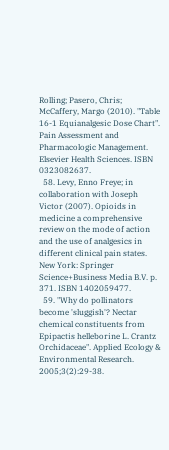Rolling; Pasero, Chris; McCaffery, Margo (2010). "Table 16-1 Equianalgesic Dose Chart". Pain Assessment and Pharmacologic Management. Elsevier Health Sciences. ISBN 0323082637.
  58. Levy, Enno Freye; in collaboration with Joseph Victor (2007). Opioids in medicine a comprehensive review on the mode of action and the use of analgesics in different clinical pain states. New York: Springer Science+Business Media B.V. p. 371. ISBN 1402059477.
  59. "Why do pollinators become 'sluggish'? Nectar chemical constituents from Epipactis helleborine L. Crantz Orchidaceae". Applied Ecology & Environmental Research. 2005;3(2):29-38.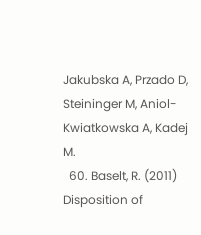Jakubska A, Przado D, Steininger M, Aniol-Kwiatkowska A, Kadej M.
  60. Baselt, R. (2011) Disposition of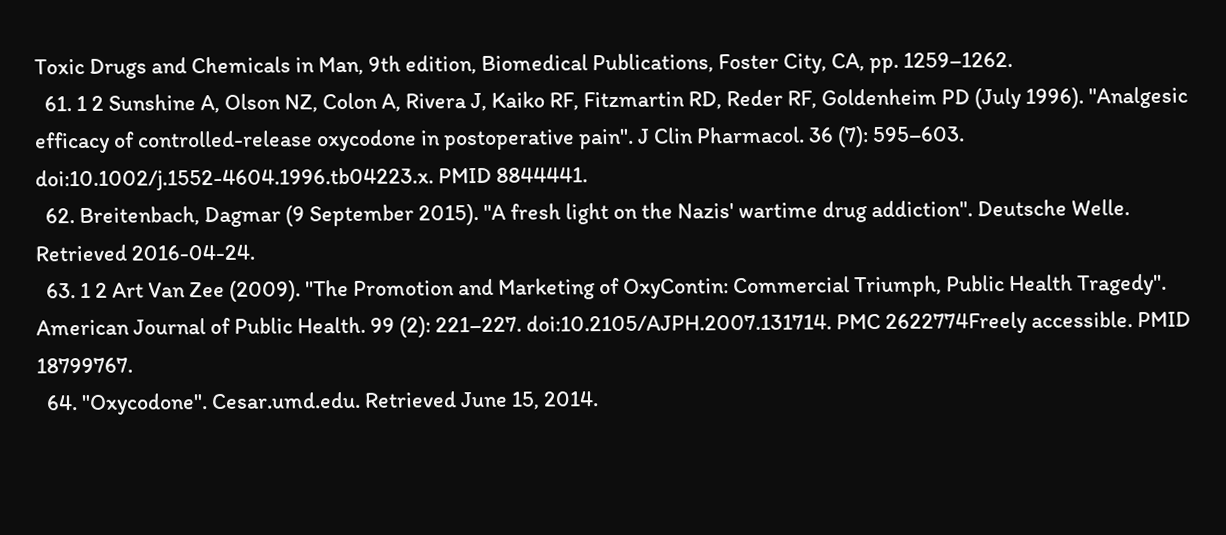Toxic Drugs and Chemicals in Man, 9th edition, Biomedical Publications, Foster City, CA, pp. 1259–1262.
  61. 1 2 Sunshine A, Olson NZ, Colon A, Rivera J, Kaiko RF, Fitzmartin RD, Reder RF, Goldenheim PD (July 1996). "Analgesic efficacy of controlled-release oxycodone in postoperative pain". J Clin Pharmacol. 36 (7): 595–603. doi:10.1002/j.1552-4604.1996.tb04223.x. PMID 8844441.
  62. Breitenbach, Dagmar (9 September 2015). "A fresh light on the Nazis' wartime drug addiction". Deutsche Welle. Retrieved 2016-04-24.
  63. 1 2 Art Van Zee (2009). "The Promotion and Marketing of OxyContin: Commercial Triumph, Public Health Tragedy". American Journal of Public Health. 99 (2): 221–227. doi:10.2105/AJPH.2007.131714. PMC 2622774Freely accessible. PMID 18799767.
  64. "Oxycodone". Cesar.umd.edu. Retrieved June 15, 2014.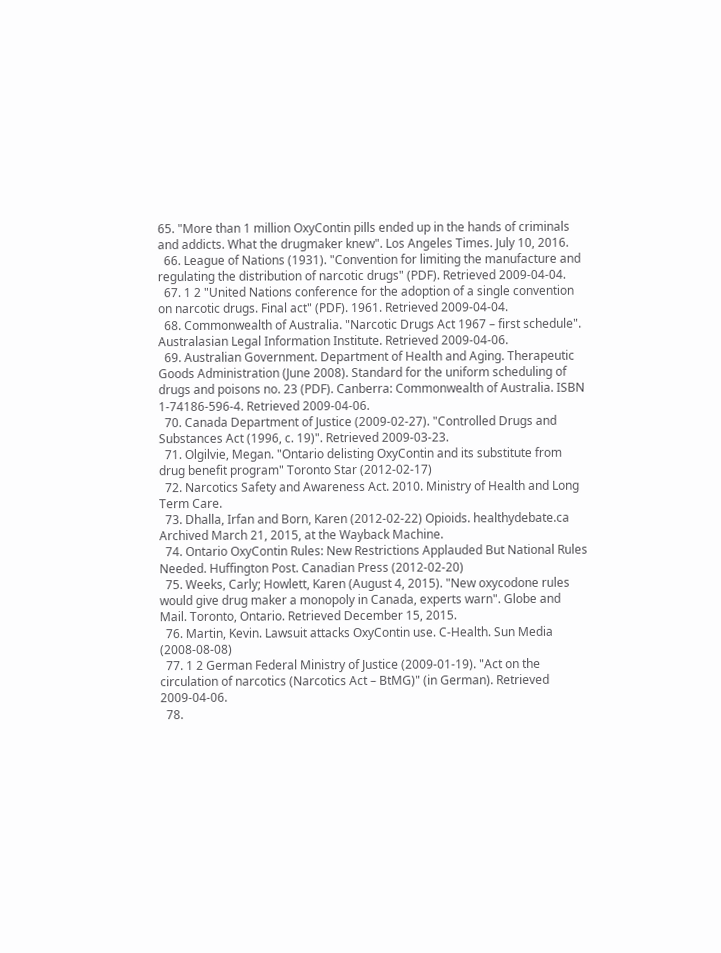65. "More than 1 million OxyContin pills ended up in the hands of criminals and addicts. What the drugmaker knew". Los Angeles Times. July 10, 2016.
  66. League of Nations (1931). "Convention for limiting the manufacture and regulating the distribution of narcotic drugs" (PDF). Retrieved 2009-04-04.
  67. 1 2 "United Nations conference for the adoption of a single convention on narcotic drugs. Final act" (PDF). 1961. Retrieved 2009-04-04.
  68. Commonwealth of Australia. "Narcotic Drugs Act 1967 – first schedule". Australasian Legal Information Institute. Retrieved 2009-04-06.
  69. Australian Government. Department of Health and Aging. Therapeutic Goods Administration (June 2008). Standard for the uniform scheduling of drugs and poisons no. 23 (PDF). Canberra: Commonwealth of Australia. ISBN 1-74186-596-4. Retrieved 2009-04-06.
  70. Canada Department of Justice (2009-02-27). "Controlled Drugs and Substances Act (1996, c. 19)". Retrieved 2009-03-23.
  71. Olgilvie, Megan. "Ontario delisting OxyContin and its substitute from drug benefit program" Toronto Star (2012-02-17)
  72. Narcotics Safety and Awareness Act. 2010. Ministry of Health and Long Term Care.
  73. Dhalla, Irfan and Born, Karen (2012-02-22) Opioids. healthydebate.ca Archived March 21, 2015, at the Wayback Machine.
  74. Ontario OxyContin Rules: New Restrictions Applauded But National Rules Needed. Huffington Post. Canadian Press (2012-02-20)
  75. Weeks, Carly; Howlett, Karen (August 4, 2015). "New oxycodone rules would give drug maker a monopoly in Canada, experts warn". Globe and Mail. Toronto, Ontario. Retrieved December 15, 2015.
  76. Martin, Kevin. Lawsuit attacks OxyContin use. C-Health. Sun Media (2008-08-08)
  77. 1 2 German Federal Ministry of Justice (2009-01-19). "Act on the circulation of narcotics (Narcotics Act – BtMG)" (in German). Retrieved 2009-04-06.
  78.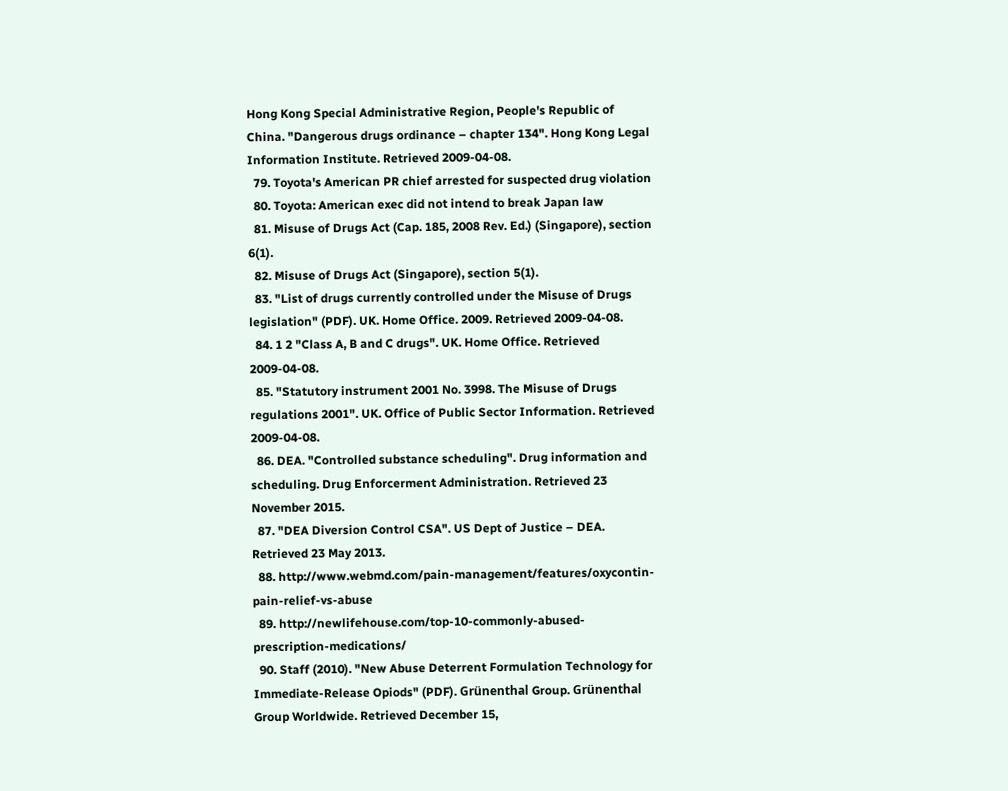Hong Kong Special Administrative Region, People's Republic of China. "Dangerous drugs ordinance – chapter 134". Hong Kong Legal Information Institute. Retrieved 2009-04-08.
  79. Toyota's American PR chief arrested for suspected drug violation
  80. Toyota: American exec did not intend to break Japan law
  81. Misuse of Drugs Act (Cap. 185, 2008 Rev. Ed.) (Singapore), section 6(1).
  82. Misuse of Drugs Act (Singapore), section 5(1).
  83. "List of drugs currently controlled under the Misuse of Drugs legislation" (PDF). UK. Home Office. 2009. Retrieved 2009-04-08.
  84. 1 2 "Class A, B and C drugs". UK. Home Office. Retrieved 2009-04-08.
  85. "Statutory instrument 2001 No. 3998. The Misuse of Drugs regulations 2001". UK. Office of Public Sector Information. Retrieved 2009-04-08.
  86. DEA. "Controlled substance scheduling". Drug information and scheduling. Drug Enforcerment Administration. Retrieved 23 November 2015.
  87. "DEA Diversion Control CSA". US Dept of Justice – DEA. Retrieved 23 May 2013.
  88. http://www.webmd.com/pain-management/features/oxycontin-pain-relief-vs-abuse
  89. http://newlifehouse.com/top-10-commonly-abused-prescription-medications/
  90. Staff (2010). "New Abuse Deterrent Formulation Technology for Immediate-Release Opiods" (PDF). Grünenthal Group. Grünenthal Group Worldwide. Retrieved December 15,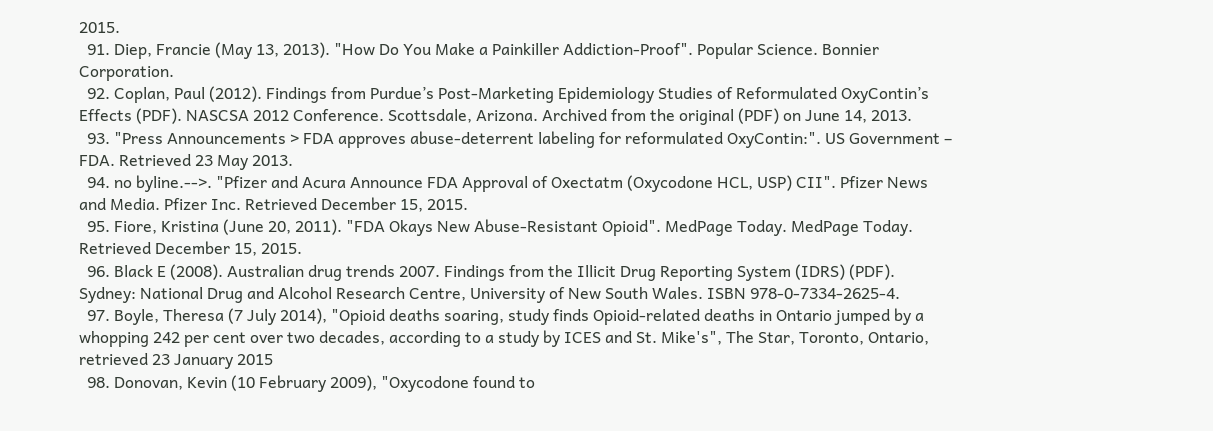2015.
  91. Diep, Francie (May 13, 2013). "How Do You Make a Painkiller Addiction-Proof". Popular Science. Bonnier Corporation.
  92. Coplan, Paul (2012). Findings from Purdue’s Post-Marketing Epidemiology Studies of Reformulated OxyContin’s Effects (PDF). NASCSA 2012 Conference. Scottsdale, Arizona. Archived from the original (PDF) on June 14, 2013.
  93. "Press Announcements > FDA approves abuse-deterrent labeling for reformulated OxyContin:". US Government – FDA. Retrieved 23 May 2013.
  94. no byline.-->. "Pfizer and Acura Announce FDA Approval of Oxectatm (Oxycodone HCL, USP) CII". Pfizer News and Media. Pfizer Inc. Retrieved December 15, 2015.
  95. Fiore, Kristina (June 20, 2011). "FDA Okays New Abuse-Resistant Opioid". MedPage Today. MedPage Today. Retrieved December 15, 2015.
  96. Black E (2008). Australian drug trends 2007. Findings from the Illicit Drug Reporting System (IDRS) (PDF). Sydney: National Drug and Alcohol Research Centre, University of New South Wales. ISBN 978-0-7334-2625-4.
  97. Boyle, Theresa (7 July 2014), "Opioid deaths soaring, study finds Opioid-related deaths in Ontario jumped by a whopping 242 per cent over two decades, according to a study by ICES and St. Mike's", The Star, Toronto, Ontario, retrieved 23 January 2015
  98. Donovan, Kevin (10 February 2009), "Oxycodone found to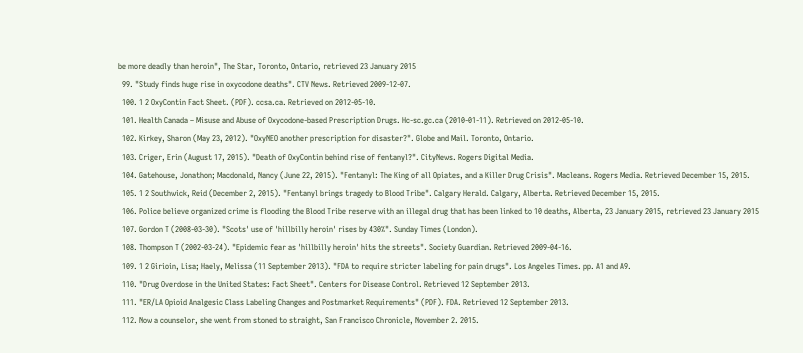be more deadly than heroin", The Star, Toronto, Ontario, retrieved 23 January 2015
  99. "Study finds huge rise in oxycodone deaths". CTV News. Retrieved 2009-12-07.
  100. 1 2 OxyContin Fact Sheet. (PDF). ccsa.ca. Retrieved on 2012-05-10.
  101. Health Canada – Misuse and Abuse of Oxycodone-based Prescription Drugs. Hc-sc.gc.ca (2010-01-11). Retrieved on 2012-05-10.
  102. Kirkey, Sharon (May 23, 2012). "OxyNEO another prescription for disaster?". Globe and Mail. Toronto, Ontario.
  103. Criger, Erin (August 17, 2015). "Death of OxyContin behind rise of fentanyl?". CityNews. Rogers Digital Media.
  104. Gatehouse, Jonathon; Macdonald, Nancy (June 22, 2015). "Fentanyl: The King of all Opiates, and a Killer Drug Crisis". Macleans. Rogers Media. Retrieved December 15, 2015.
  105. 1 2 Southwick, Reid (December 2, 2015). "Fentanyl brings tragedy to Blood Tribe". Calgary Herald. Calgary, Alberta. Retrieved December 15, 2015.
  106. Police believe organized crime is flooding the Blood Tribe reserve with an illegal drug that has been linked to 10 deaths, Alberta, 23 January 2015, retrieved 23 January 2015
  107. Gordon T (2008-03-30). "Scots' use of 'hillbilly heroin' rises by 430%". Sunday Times (London).
  108. Thompson T (2002-03-24). "Epidemic fear as 'hillbilly heroin' hits the streets". Society Guardian. Retrieved 2009-04-16.
  109. 1 2 Girioin, Lisa; Haely, Melissa (11 September 2013). "FDA to require stricter labeling for pain drugs". Los Angeles Times. pp. A1 and A9.
  110. "Drug Overdose in the United States: Fact Sheet". Centers for Disease Control. Retrieved 12 September 2013.
  111. "ER/LA Opioid Analgesic Class Labeling Changes and Postmarket Requirements" (PDF). FDA. Retrieved 12 September 2013.
  112. Now a counselor, she went from stoned to straight, San Francisco Chronicle, November 2. 2015.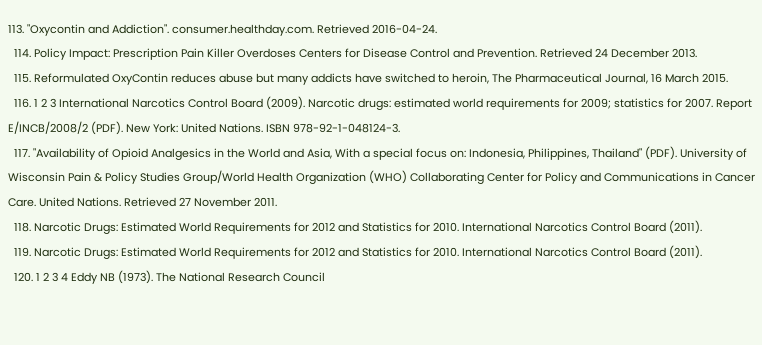113. "Oxycontin and Addiction". consumer.healthday.com. Retrieved 2016-04-24.
  114. Policy Impact: Prescription Pain Killer Overdoses Centers for Disease Control and Prevention. Retrieved 24 December 2013.
  115. Reformulated OxyContin reduces abuse but many addicts have switched to heroin, The Pharmaceutical Journal, 16 March 2015.
  116. 1 2 3 International Narcotics Control Board (2009). Narcotic drugs: estimated world requirements for 2009; statistics for 2007. Report E/INCB/2008/2 (PDF). New York: United Nations. ISBN 978-92-1-048124-3.
  117. "Availability of Opioid Analgesics in the World and Asia, With a special focus on: Indonesia, Philippines, Thailand" (PDF). University of Wisconsin Pain & Policy Studies Group/World Health Organization (WHO) Collaborating Center for Policy and Communications in Cancer Care. United Nations. Retrieved 27 November 2011.
  118. Narcotic Drugs: Estimated World Requirements for 2012 and Statistics for 2010. International Narcotics Control Board (2011).
  119. Narcotic Drugs: Estimated World Requirements for 2012 and Statistics for 2010. International Narcotics Control Board (2011).
  120. 1 2 3 4 Eddy NB (1973). The National Research Council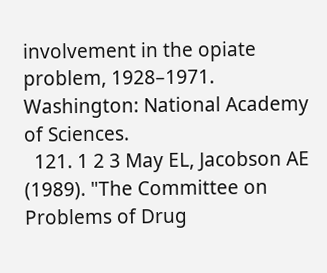involvement in the opiate problem, 1928–1971. Washington: National Academy of Sciences.
  121. 1 2 3 May EL, Jacobson AE (1989). "The Committee on Problems of Drug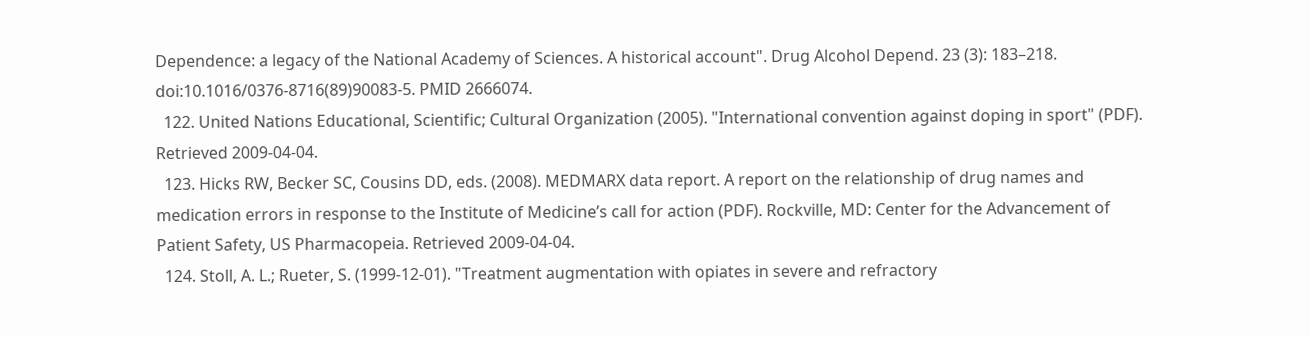Dependence: a legacy of the National Academy of Sciences. A historical account". Drug Alcohol Depend. 23 (3): 183–218. doi:10.1016/0376-8716(89)90083-5. PMID 2666074.
  122. United Nations Educational, Scientific; Cultural Organization (2005). "International convention against doping in sport" (PDF). Retrieved 2009-04-04.
  123. Hicks RW, Becker SC, Cousins DD, eds. (2008). MEDMARX data report. A report on the relationship of drug names and medication errors in response to the Institute of Medicine’s call for action (PDF). Rockville, MD: Center for the Advancement of Patient Safety, US Pharmacopeia. Retrieved 2009-04-04.
  124. Stoll, A. L.; Rueter, S. (1999-12-01). "Treatment augmentation with opiates in severe and refractory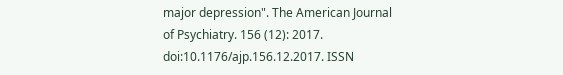major depression". The American Journal of Psychiatry. 156 (12): 2017. doi:10.1176/ajp.156.12.2017. ISSN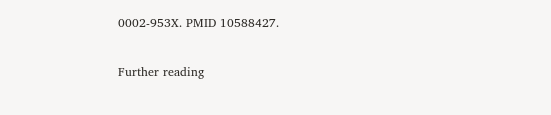0002-953X. PMID 10588427.

Further reading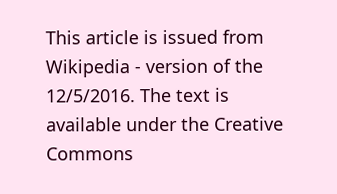This article is issued from Wikipedia - version of the 12/5/2016. The text is available under the Creative Commons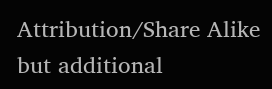Attribution/Share Alike but additional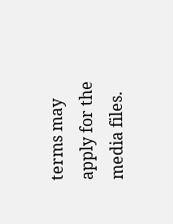terms may apply for the media files.